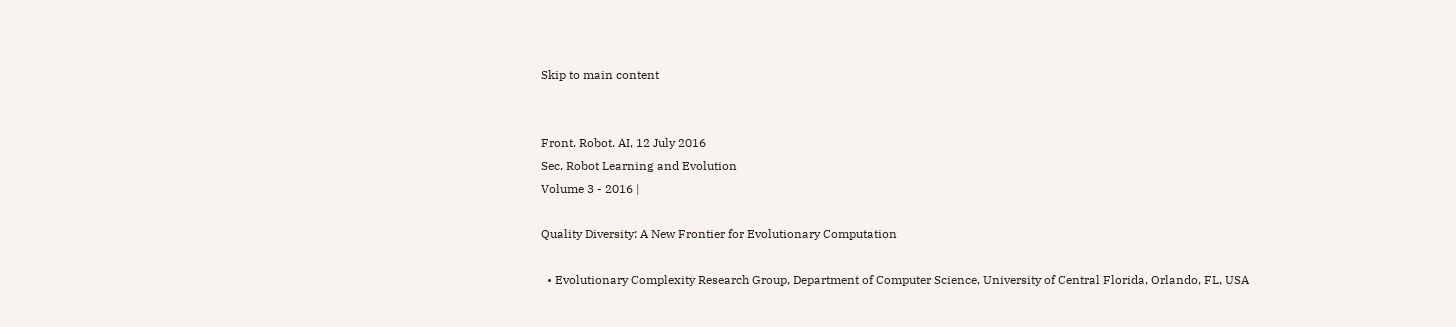Skip to main content


Front. Robot. AI, 12 July 2016
Sec. Robot Learning and Evolution
Volume 3 - 2016 |

Quality Diversity: A New Frontier for Evolutionary Computation

  • Evolutionary Complexity Research Group, Department of Computer Science, University of Central Florida, Orlando, FL, USA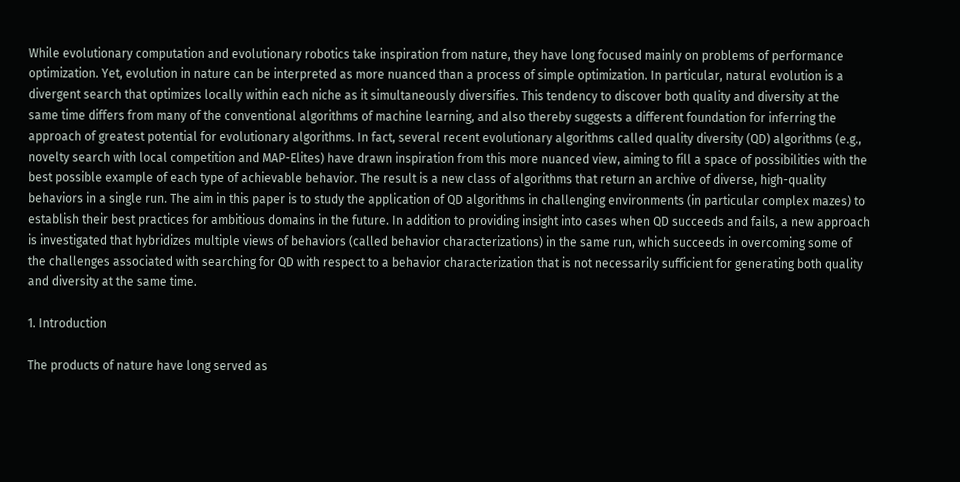While evolutionary computation and evolutionary robotics take inspiration from nature, they have long focused mainly on problems of performance optimization. Yet, evolution in nature can be interpreted as more nuanced than a process of simple optimization. In particular, natural evolution is a divergent search that optimizes locally within each niche as it simultaneously diversifies. This tendency to discover both quality and diversity at the same time differs from many of the conventional algorithms of machine learning, and also thereby suggests a different foundation for inferring the approach of greatest potential for evolutionary algorithms. In fact, several recent evolutionary algorithms called quality diversity (QD) algorithms (e.g., novelty search with local competition and MAP-Elites) have drawn inspiration from this more nuanced view, aiming to fill a space of possibilities with the best possible example of each type of achievable behavior. The result is a new class of algorithms that return an archive of diverse, high-quality behaviors in a single run. The aim in this paper is to study the application of QD algorithms in challenging environments (in particular complex mazes) to establish their best practices for ambitious domains in the future. In addition to providing insight into cases when QD succeeds and fails, a new approach is investigated that hybridizes multiple views of behaviors (called behavior characterizations) in the same run, which succeeds in overcoming some of the challenges associated with searching for QD with respect to a behavior characterization that is not necessarily sufficient for generating both quality and diversity at the same time.

1. Introduction

The products of nature have long served as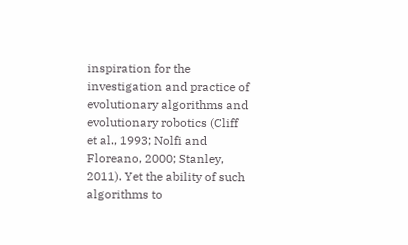inspiration for the investigation and practice of evolutionary algorithms and evolutionary robotics (Cliff et al., 1993; Nolfi and Floreano, 2000; Stanley, 2011). Yet the ability of such algorithms to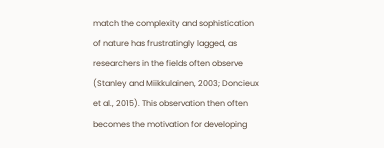match the complexity and sophistication of nature has frustratingly lagged, as researchers in the fields often observe (Stanley and Miikkulainen, 2003; Doncieux et al., 2015). This observation then often becomes the motivation for developing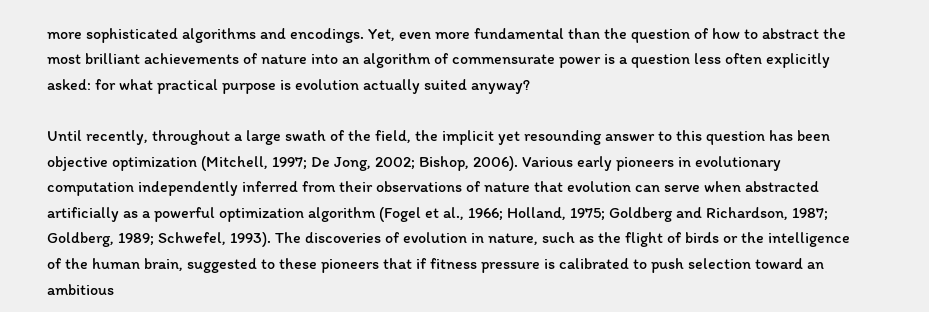more sophisticated algorithms and encodings. Yet, even more fundamental than the question of how to abstract the most brilliant achievements of nature into an algorithm of commensurate power is a question less often explicitly asked: for what practical purpose is evolution actually suited anyway?

Until recently, throughout a large swath of the field, the implicit yet resounding answer to this question has been objective optimization (Mitchell, 1997; De Jong, 2002; Bishop, 2006). Various early pioneers in evolutionary computation independently inferred from their observations of nature that evolution can serve when abstracted artificially as a powerful optimization algorithm (Fogel et al., 1966; Holland, 1975; Goldberg and Richardson, 1987; Goldberg, 1989; Schwefel, 1993). The discoveries of evolution in nature, such as the flight of birds or the intelligence of the human brain, suggested to these pioneers that if fitness pressure is calibrated to push selection toward an ambitious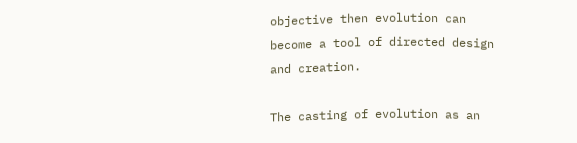objective then evolution can become a tool of directed design and creation.

The casting of evolution as an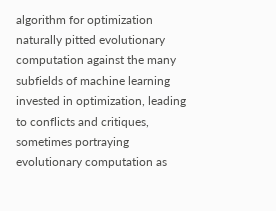algorithm for optimization naturally pitted evolutionary computation against the many subfields of machine learning invested in optimization, leading to conflicts and critiques, sometimes portraying evolutionary computation as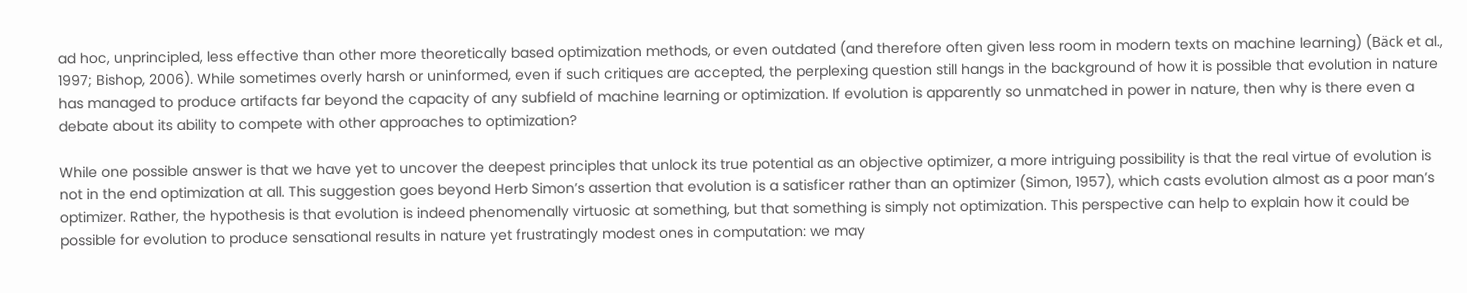ad hoc, unprincipled, less effective than other more theoretically based optimization methods, or even outdated (and therefore often given less room in modern texts on machine learning) (Bäck et al., 1997; Bishop, 2006). While sometimes overly harsh or uninformed, even if such critiques are accepted, the perplexing question still hangs in the background of how it is possible that evolution in nature has managed to produce artifacts far beyond the capacity of any subfield of machine learning or optimization. If evolution is apparently so unmatched in power in nature, then why is there even a debate about its ability to compete with other approaches to optimization?

While one possible answer is that we have yet to uncover the deepest principles that unlock its true potential as an objective optimizer, a more intriguing possibility is that the real virtue of evolution is not in the end optimization at all. This suggestion goes beyond Herb Simon’s assertion that evolution is a satisficer rather than an optimizer (Simon, 1957), which casts evolution almost as a poor man’s optimizer. Rather, the hypothesis is that evolution is indeed phenomenally virtuosic at something, but that something is simply not optimization. This perspective can help to explain how it could be possible for evolution to produce sensational results in nature yet frustratingly modest ones in computation: we may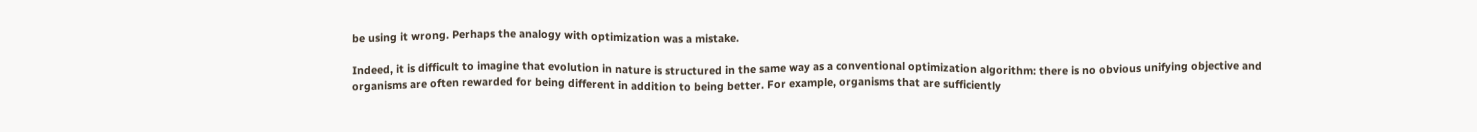be using it wrong. Perhaps the analogy with optimization was a mistake.

Indeed, it is difficult to imagine that evolution in nature is structured in the same way as a conventional optimization algorithm: there is no obvious unifying objective and organisms are often rewarded for being different in addition to being better. For example, organisms that are sufficiently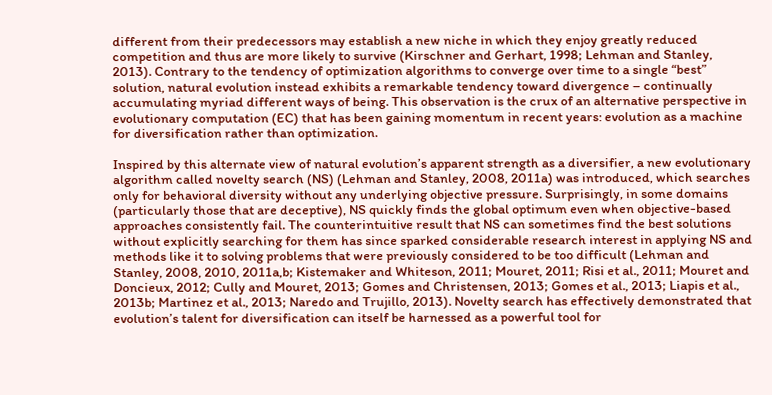different from their predecessors may establish a new niche in which they enjoy greatly reduced competition and thus are more likely to survive (Kirschner and Gerhart, 1998; Lehman and Stanley, 2013). Contrary to the tendency of optimization algorithms to converge over time to a single “best” solution, natural evolution instead exhibits a remarkable tendency toward divergence – continually accumulating myriad different ways of being. This observation is the crux of an alternative perspective in evolutionary computation (EC) that has been gaining momentum in recent years: evolution as a machine for diversification rather than optimization.

Inspired by this alternate view of natural evolution’s apparent strength as a diversifier, a new evolutionary algorithm called novelty search (NS) (Lehman and Stanley, 2008, 2011a) was introduced, which searches only for behavioral diversity without any underlying objective pressure. Surprisingly, in some domains (particularly those that are deceptive), NS quickly finds the global optimum even when objective-based approaches consistently fail. The counterintuitive result that NS can sometimes find the best solutions without explicitly searching for them has since sparked considerable research interest in applying NS and methods like it to solving problems that were previously considered to be too difficult (Lehman and Stanley, 2008, 2010, 2011a,b; Kistemaker and Whiteson, 2011; Mouret, 2011; Risi et al., 2011; Mouret and Doncieux, 2012; Cully and Mouret, 2013; Gomes and Christensen, 2013; Gomes et al., 2013; Liapis et al., 2013b; Martinez et al., 2013; Naredo and Trujillo, 2013). Novelty search has effectively demonstrated that evolution’s talent for diversification can itself be harnessed as a powerful tool for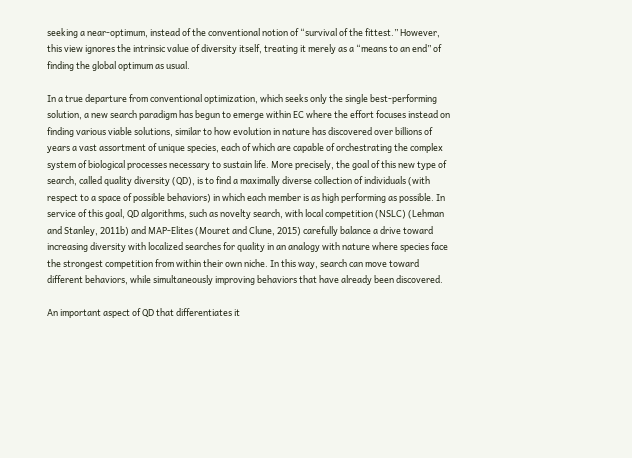seeking a near-optimum, instead of the conventional notion of “survival of the fittest.” However, this view ignores the intrinsic value of diversity itself, treating it merely as a “means to an end” of finding the global optimum as usual.

In a true departure from conventional optimization, which seeks only the single best-performing solution, a new search paradigm has begun to emerge within EC where the effort focuses instead on finding various viable solutions, similar to how evolution in nature has discovered over billions of years a vast assortment of unique species, each of which are capable of orchestrating the complex system of biological processes necessary to sustain life. More precisely, the goal of this new type of search, called quality diversity (QD), is to find a maximally diverse collection of individuals (with respect to a space of possible behaviors) in which each member is as high performing as possible. In service of this goal, QD algorithms, such as novelty search, with local competition (NSLC) (Lehman and Stanley, 2011b) and MAP-Elites (Mouret and Clune, 2015) carefully balance a drive toward increasing diversity with localized searches for quality in an analogy with nature where species face the strongest competition from within their own niche. In this way, search can move toward different behaviors, while simultaneously improving behaviors that have already been discovered.

An important aspect of QD that differentiates it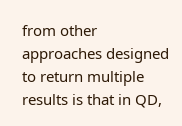from other approaches designed to return multiple results is that in QD,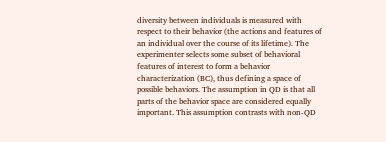diversity between individuals is measured with respect to their behavior (the actions and features of an individual over the course of its lifetime). The experimenter selects some subset of behavioral features of interest to form a behavior characterization (BC), thus defining a space of possible behaviors. The assumption in QD is that all parts of the behavior space are considered equally important. This assumption contrasts with non-QD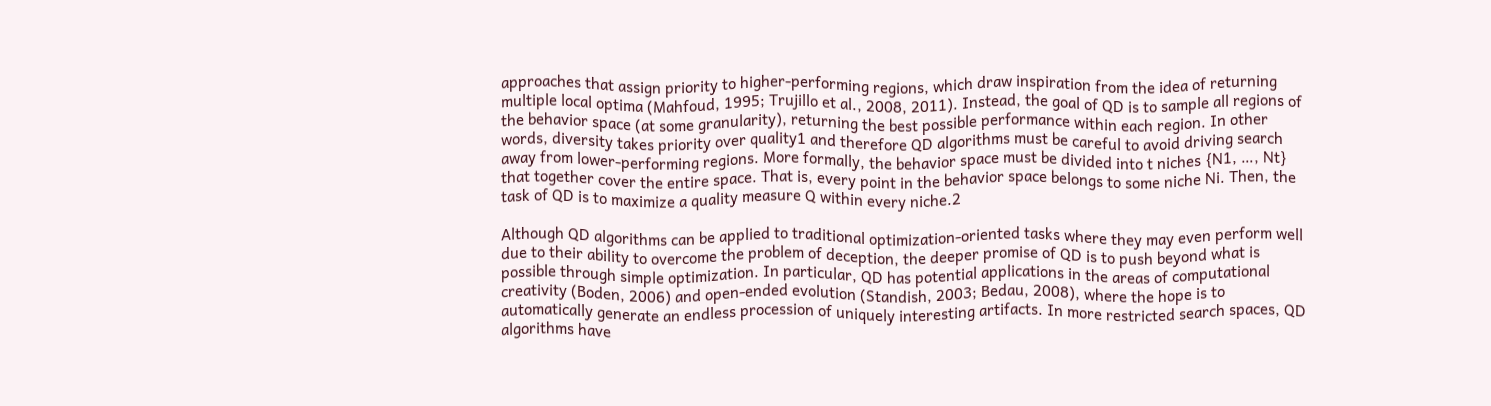approaches that assign priority to higher-performing regions, which draw inspiration from the idea of returning multiple local optima (Mahfoud, 1995; Trujillo et al., 2008, 2011). Instead, the goal of QD is to sample all regions of the behavior space (at some granularity), returning the best possible performance within each region. In other words, diversity takes priority over quality1 and therefore QD algorithms must be careful to avoid driving search away from lower-performing regions. More formally, the behavior space must be divided into t niches {N1, …, Nt} that together cover the entire space. That is, every point in the behavior space belongs to some niche Ni. Then, the task of QD is to maximize a quality measure Q within every niche.2

Although QD algorithms can be applied to traditional optimization-oriented tasks where they may even perform well due to their ability to overcome the problem of deception, the deeper promise of QD is to push beyond what is possible through simple optimization. In particular, QD has potential applications in the areas of computational creativity (Boden, 2006) and open-ended evolution (Standish, 2003; Bedau, 2008), where the hope is to automatically generate an endless procession of uniquely interesting artifacts. In more restricted search spaces, QD algorithms have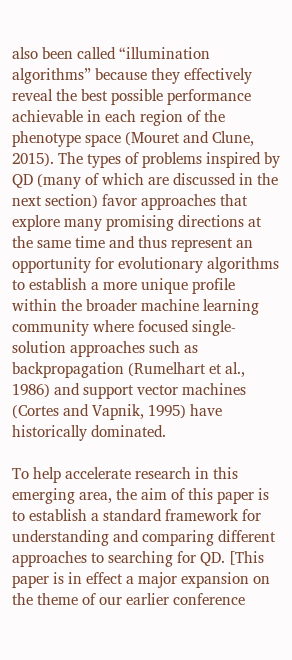also been called “illumination algorithms” because they effectively reveal the best possible performance achievable in each region of the phenotype space (Mouret and Clune, 2015). The types of problems inspired by QD (many of which are discussed in the next section) favor approaches that explore many promising directions at the same time and thus represent an opportunity for evolutionary algorithms to establish a more unique profile within the broader machine learning community where focused single-solution approaches such as backpropagation (Rumelhart et al., 1986) and support vector machines (Cortes and Vapnik, 1995) have historically dominated.

To help accelerate research in this emerging area, the aim of this paper is to establish a standard framework for understanding and comparing different approaches to searching for QD. [This paper is in effect a major expansion on the theme of our earlier conference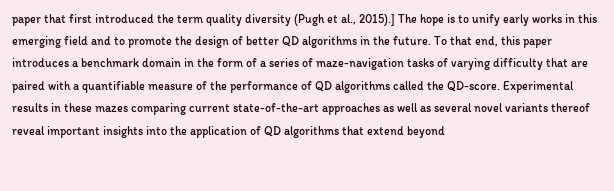paper that first introduced the term quality diversity (Pugh et al., 2015).] The hope is to unify early works in this emerging field and to promote the design of better QD algorithms in the future. To that end, this paper introduces a benchmark domain in the form of a series of maze-navigation tasks of varying difficulty that are paired with a quantifiable measure of the performance of QD algorithms called the QD-score. Experimental results in these mazes comparing current state-of-the-art approaches as well as several novel variants thereof reveal important insights into the application of QD algorithms that extend beyond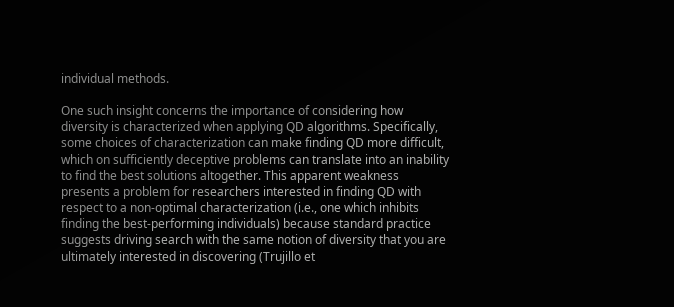individual methods.

One such insight concerns the importance of considering how diversity is characterized when applying QD algorithms. Specifically, some choices of characterization can make finding QD more difficult, which on sufficiently deceptive problems can translate into an inability to find the best solutions altogether. This apparent weakness presents a problem for researchers interested in finding QD with respect to a non-optimal characterization (i.e., one which inhibits finding the best-performing individuals) because standard practice suggests driving search with the same notion of diversity that you are ultimately interested in discovering (Trujillo et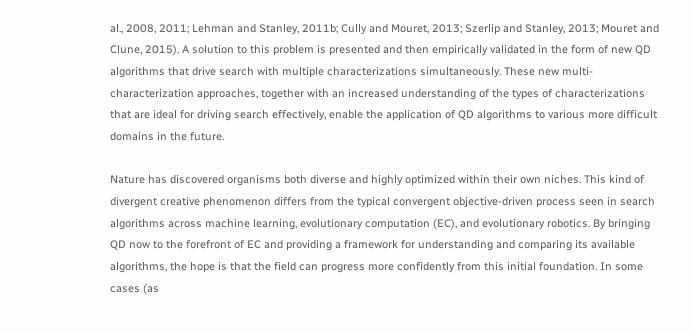al., 2008, 2011; Lehman and Stanley, 2011b; Cully and Mouret, 2013; Szerlip and Stanley, 2013; Mouret and Clune, 2015). A solution to this problem is presented and then empirically validated in the form of new QD algorithms that drive search with multiple characterizations simultaneously. These new multi-characterization approaches, together with an increased understanding of the types of characterizations that are ideal for driving search effectively, enable the application of QD algorithms to various more difficult domains in the future.

Nature has discovered organisms both diverse and highly optimized within their own niches. This kind of divergent creative phenomenon differs from the typical convergent objective-driven process seen in search algorithms across machine learning, evolutionary computation (EC), and evolutionary robotics. By bringing QD now to the forefront of EC and providing a framework for understanding and comparing its available algorithms, the hope is that the field can progress more confidently from this initial foundation. In some cases (as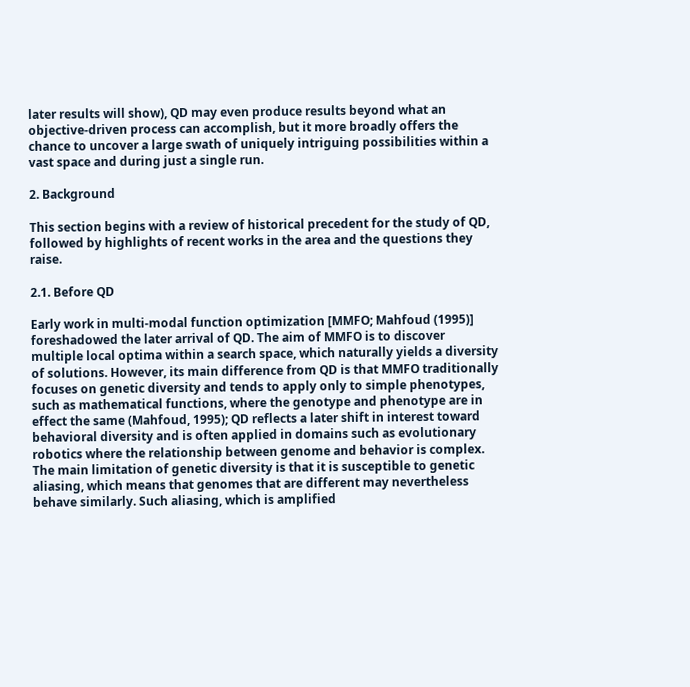later results will show), QD may even produce results beyond what an objective-driven process can accomplish, but it more broadly offers the chance to uncover a large swath of uniquely intriguing possibilities within a vast space and during just a single run.

2. Background

This section begins with a review of historical precedent for the study of QD, followed by highlights of recent works in the area and the questions they raise.

2.1. Before QD

Early work in multi-modal function optimization [MMFO; Mahfoud (1995)] foreshadowed the later arrival of QD. The aim of MMFO is to discover multiple local optima within a search space, which naturally yields a diversity of solutions. However, its main difference from QD is that MMFO traditionally focuses on genetic diversity and tends to apply only to simple phenotypes, such as mathematical functions, where the genotype and phenotype are in effect the same (Mahfoud, 1995); QD reflects a later shift in interest toward behavioral diversity and is often applied in domains such as evolutionary robotics where the relationship between genome and behavior is complex. The main limitation of genetic diversity is that it is susceptible to genetic aliasing, which means that genomes that are different may nevertheless behave similarly. Such aliasing, which is amplified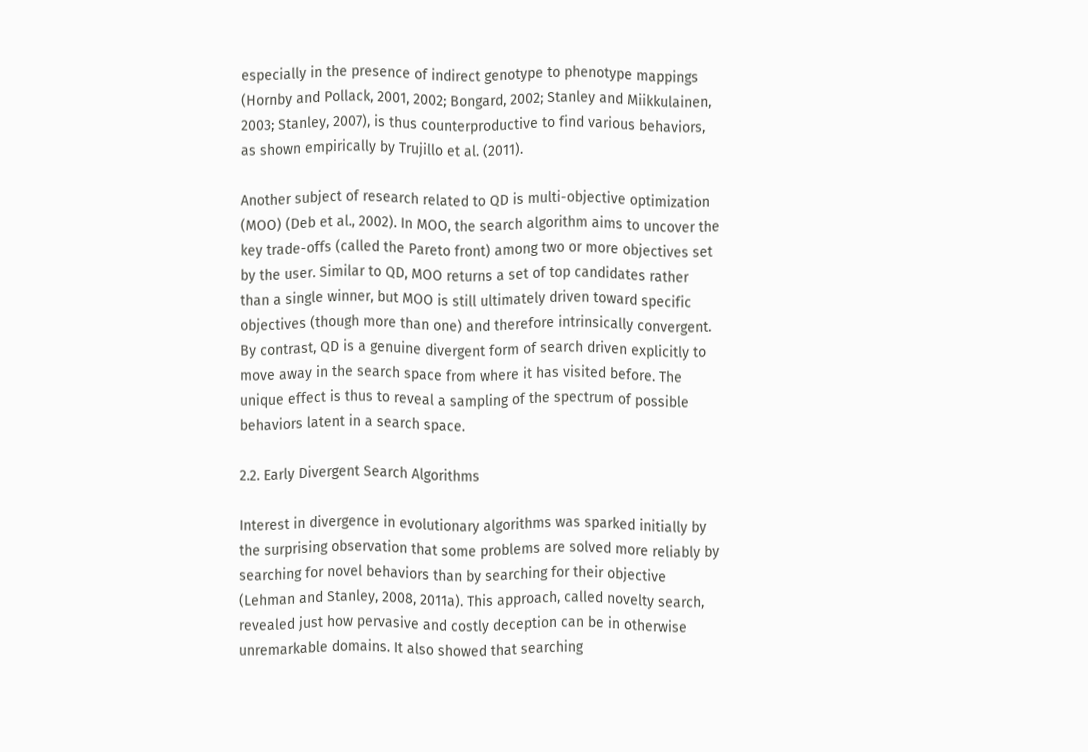especially in the presence of indirect genotype to phenotype mappings (Hornby and Pollack, 2001, 2002; Bongard, 2002; Stanley and Miikkulainen, 2003; Stanley, 2007), is thus counterproductive to find various behaviors, as shown empirically by Trujillo et al. (2011).

Another subject of research related to QD is multi-objective optimization (MOO) (Deb et al., 2002). In MOO, the search algorithm aims to uncover the key trade-offs (called the Pareto front) among two or more objectives set by the user. Similar to QD, MOO returns a set of top candidates rather than a single winner, but MOO is still ultimately driven toward specific objectives (though more than one) and therefore intrinsically convergent. By contrast, QD is a genuine divergent form of search driven explicitly to move away in the search space from where it has visited before. The unique effect is thus to reveal a sampling of the spectrum of possible behaviors latent in a search space.

2.2. Early Divergent Search Algorithms

Interest in divergence in evolutionary algorithms was sparked initially by the surprising observation that some problems are solved more reliably by searching for novel behaviors than by searching for their objective (Lehman and Stanley, 2008, 2011a). This approach, called novelty search, revealed just how pervasive and costly deception can be in otherwise unremarkable domains. It also showed that searching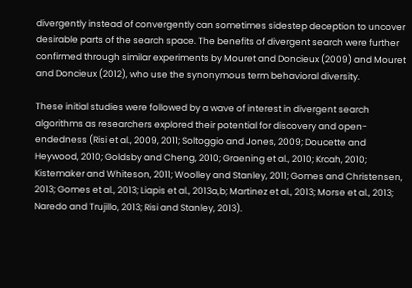divergently instead of convergently can sometimes sidestep deception to uncover desirable parts of the search space. The benefits of divergent search were further confirmed through similar experiments by Mouret and Doncieux (2009) and Mouret and Doncieux (2012), who use the synonymous term behavioral diversity.

These initial studies were followed by a wave of interest in divergent search algorithms as researchers explored their potential for discovery and open-endedness (Risi et al., 2009, 2011; Soltoggio and Jones, 2009; Doucette and Heywood, 2010; Goldsby and Cheng, 2010; Graening et al., 2010; Krcah, 2010; Kistemaker and Whiteson, 2011; Woolley and Stanley, 2011; Gomes and Christensen, 2013; Gomes et al., 2013; Liapis et al., 2013a,b; Martinez et al., 2013; Morse et al., 2013; Naredo and Trujillo, 2013; Risi and Stanley, 2013).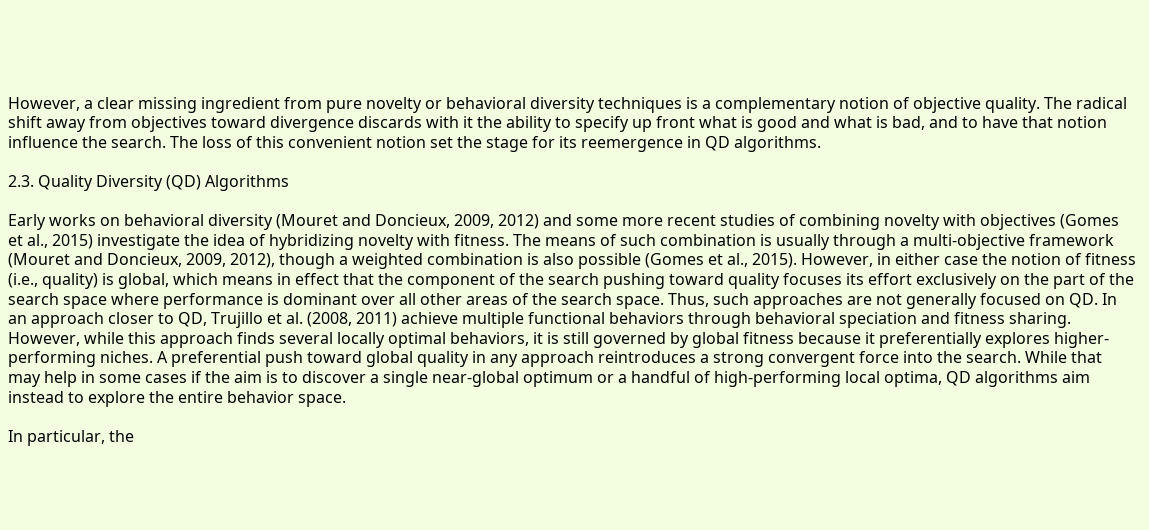However, a clear missing ingredient from pure novelty or behavioral diversity techniques is a complementary notion of objective quality. The radical shift away from objectives toward divergence discards with it the ability to specify up front what is good and what is bad, and to have that notion influence the search. The loss of this convenient notion set the stage for its reemergence in QD algorithms.

2.3. Quality Diversity (QD) Algorithms

Early works on behavioral diversity (Mouret and Doncieux, 2009, 2012) and some more recent studies of combining novelty with objectives (Gomes et al., 2015) investigate the idea of hybridizing novelty with fitness. The means of such combination is usually through a multi-objective framework (Mouret and Doncieux, 2009, 2012), though a weighted combination is also possible (Gomes et al., 2015). However, in either case the notion of fitness (i.e., quality) is global, which means in effect that the component of the search pushing toward quality focuses its effort exclusively on the part of the search space where performance is dominant over all other areas of the search space. Thus, such approaches are not generally focused on QD. In an approach closer to QD, Trujillo et al. (2008, 2011) achieve multiple functional behaviors through behavioral speciation and fitness sharing. However, while this approach finds several locally optimal behaviors, it is still governed by global fitness because it preferentially explores higher-performing niches. A preferential push toward global quality in any approach reintroduces a strong convergent force into the search. While that may help in some cases if the aim is to discover a single near-global optimum or a handful of high-performing local optima, QD algorithms aim instead to explore the entire behavior space.

In particular, the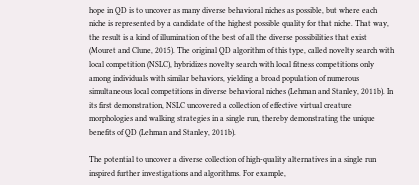hope in QD is to uncover as many diverse behavioral niches as possible, but where each niche is represented by a candidate of the highest possible quality for that niche. That way, the result is a kind of illumination of the best of all the diverse possibilities that exist (Mouret and Clune, 2015). The original QD algorithm of this type, called novelty search with local competition (NSLC), hybridizes novelty search with local fitness competitions only among individuals with similar behaviors, yielding a broad population of numerous simultaneous local competitions in diverse behavioral niches (Lehman and Stanley, 2011b). In its first demonstration, NSLC uncovered a collection of effective virtual creature morphologies and walking strategies in a single run, thereby demonstrating the unique benefits of QD (Lehman and Stanley, 2011b).

The potential to uncover a diverse collection of high-quality alternatives in a single run inspired further investigations and algorithms. For example,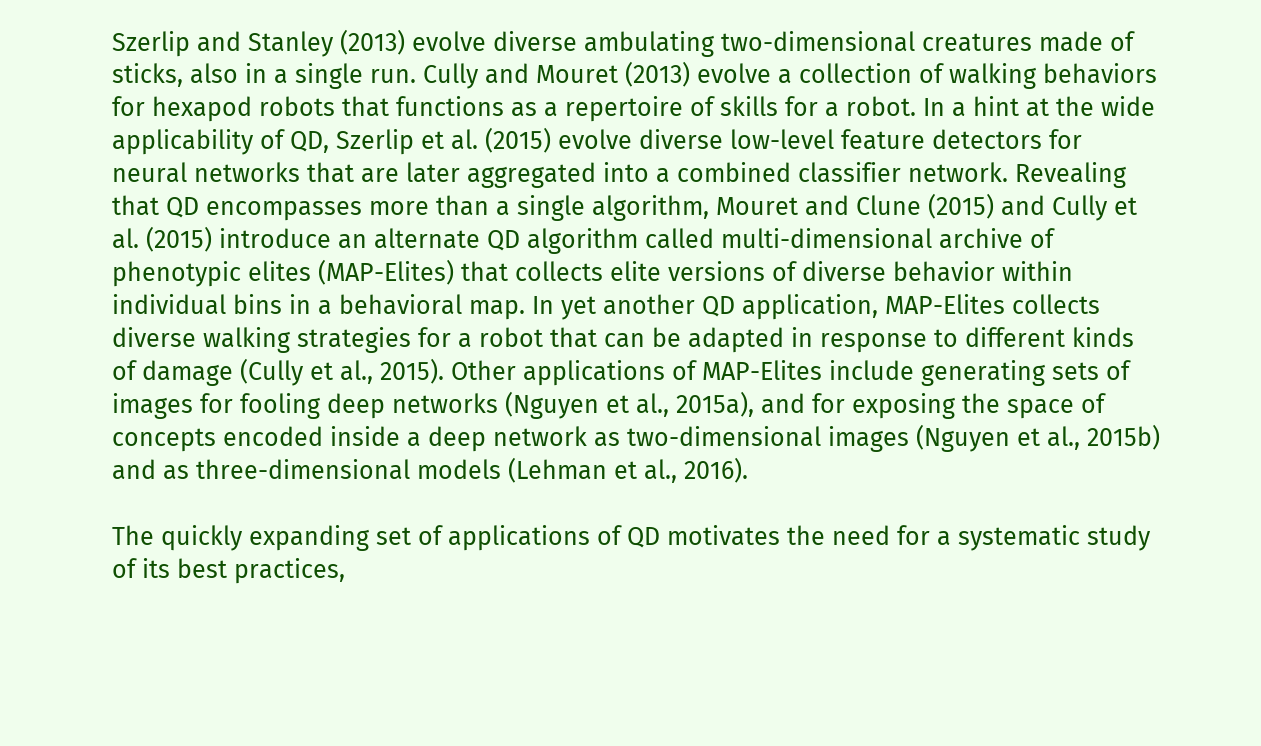Szerlip and Stanley (2013) evolve diverse ambulating two-dimensional creatures made of sticks, also in a single run. Cully and Mouret (2013) evolve a collection of walking behaviors for hexapod robots that functions as a repertoire of skills for a robot. In a hint at the wide applicability of QD, Szerlip et al. (2015) evolve diverse low-level feature detectors for neural networks that are later aggregated into a combined classifier network. Revealing that QD encompasses more than a single algorithm, Mouret and Clune (2015) and Cully et al. (2015) introduce an alternate QD algorithm called multi-dimensional archive of phenotypic elites (MAP-Elites) that collects elite versions of diverse behavior within individual bins in a behavioral map. In yet another QD application, MAP-Elites collects diverse walking strategies for a robot that can be adapted in response to different kinds of damage (Cully et al., 2015). Other applications of MAP-Elites include generating sets of images for fooling deep networks (Nguyen et al., 2015a), and for exposing the space of concepts encoded inside a deep network as two-dimensional images (Nguyen et al., 2015b) and as three-dimensional models (Lehman et al., 2016).

The quickly expanding set of applications of QD motivates the need for a systematic study of its best practices,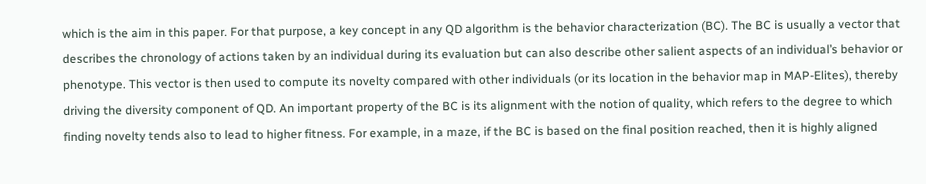which is the aim in this paper. For that purpose, a key concept in any QD algorithm is the behavior characterization (BC). The BC is usually a vector that describes the chronology of actions taken by an individual during its evaluation but can also describe other salient aspects of an individual’s behavior or phenotype. This vector is then used to compute its novelty compared with other individuals (or its location in the behavior map in MAP-Elites), thereby driving the diversity component of QD. An important property of the BC is its alignment with the notion of quality, which refers to the degree to which finding novelty tends also to lead to higher fitness. For example, in a maze, if the BC is based on the final position reached, then it is highly aligned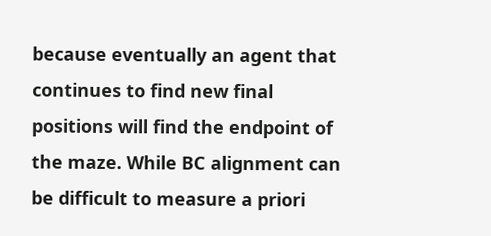because eventually an agent that continues to find new final positions will find the endpoint of the maze. While BC alignment can be difficult to measure a priori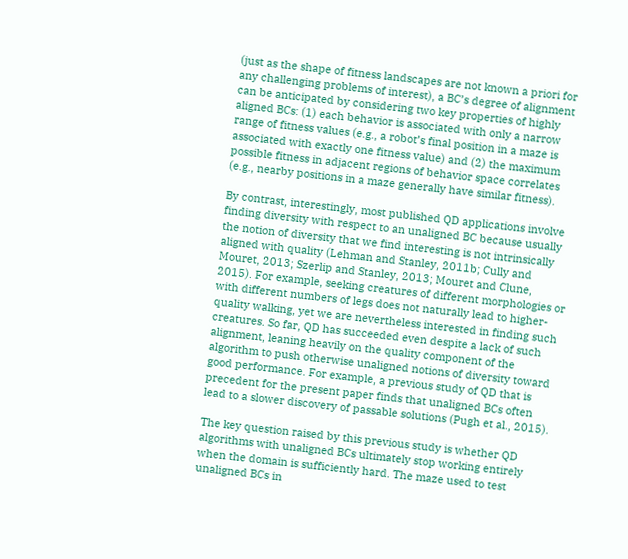(just as the shape of fitness landscapes are not known a priori for any challenging problems of interest), a BC’s degree of alignment can be anticipated by considering two key properties of highly aligned BCs: (1) each behavior is associated with only a narrow range of fitness values (e.g., a robot’s final position in a maze is associated with exactly one fitness value) and (2) the maximum possible fitness in adjacent regions of behavior space correlates (e.g., nearby positions in a maze generally have similar fitness).

By contrast, interestingly, most published QD applications involve finding diversity with respect to an unaligned BC because usually the notion of diversity that we find interesting is not intrinsically aligned with quality (Lehman and Stanley, 2011b; Cully and Mouret, 2013; Szerlip and Stanley, 2013; Mouret and Clune, 2015). For example, seeking creatures of different morphologies or with different numbers of legs does not naturally lead to higher-quality walking, yet we are nevertheless interested in finding such creatures. So far, QD has succeeded even despite a lack of such alignment, leaning heavily on the quality component of the algorithm to push otherwise unaligned notions of diversity toward good performance. For example, a previous study of QD that is precedent for the present paper finds that unaligned BCs often lead to a slower discovery of passable solutions (Pugh et al., 2015).

The key question raised by this previous study is whether QD algorithms with unaligned BCs ultimately stop working entirely when the domain is sufficiently hard. The maze used to test unaligned BCs in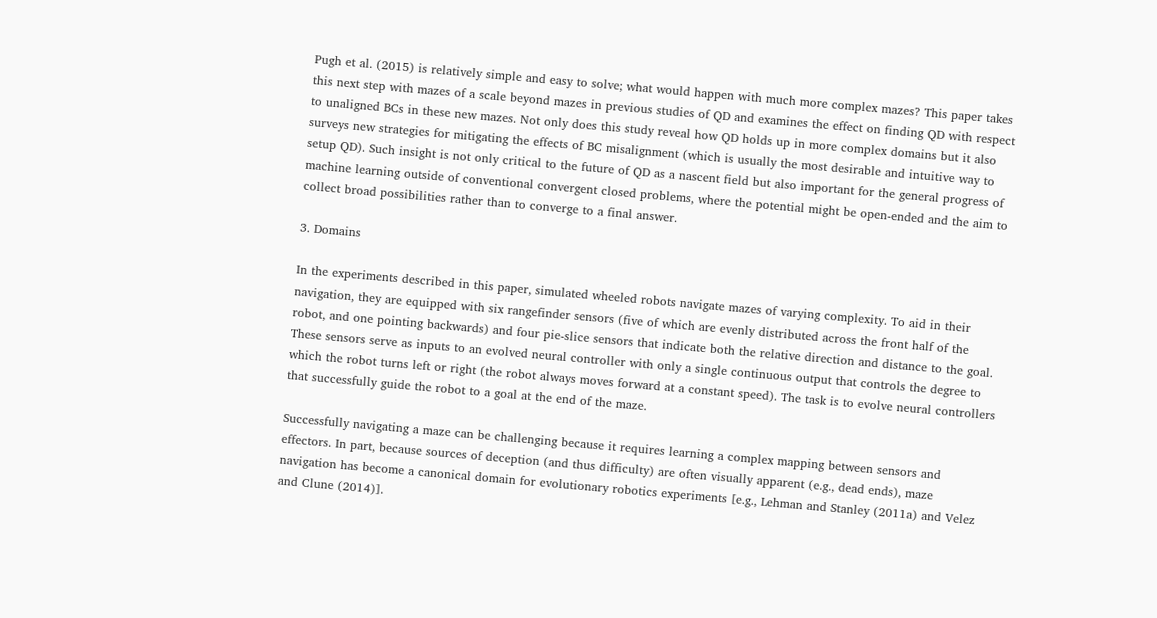Pugh et al. (2015) is relatively simple and easy to solve; what would happen with much more complex mazes? This paper takes this next step with mazes of a scale beyond mazes in previous studies of QD and examines the effect on finding QD with respect to unaligned BCs in these new mazes. Not only does this study reveal how QD holds up in more complex domains but it also surveys new strategies for mitigating the effects of BC misalignment (which is usually the most desirable and intuitive way to setup QD). Such insight is not only critical to the future of QD as a nascent field but also important for the general progress of machine learning outside of conventional convergent closed problems, where the potential might be open-ended and the aim to collect broad possibilities rather than to converge to a final answer.

3. Domains

In the experiments described in this paper, simulated wheeled robots navigate mazes of varying complexity. To aid in their navigation, they are equipped with six rangefinder sensors (five of which are evenly distributed across the front half of the robot, and one pointing backwards) and four pie-slice sensors that indicate both the relative direction and distance to the goal. These sensors serve as inputs to an evolved neural controller with only a single continuous output that controls the degree to which the robot turns left or right (the robot always moves forward at a constant speed). The task is to evolve neural controllers that successfully guide the robot to a goal at the end of the maze.

Successfully navigating a maze can be challenging because it requires learning a complex mapping between sensors and effectors. In part, because sources of deception (and thus difficulty) are often visually apparent (e.g., dead ends), maze navigation has become a canonical domain for evolutionary robotics experiments [e.g., Lehman and Stanley (2011a) and Velez and Clune (2014)].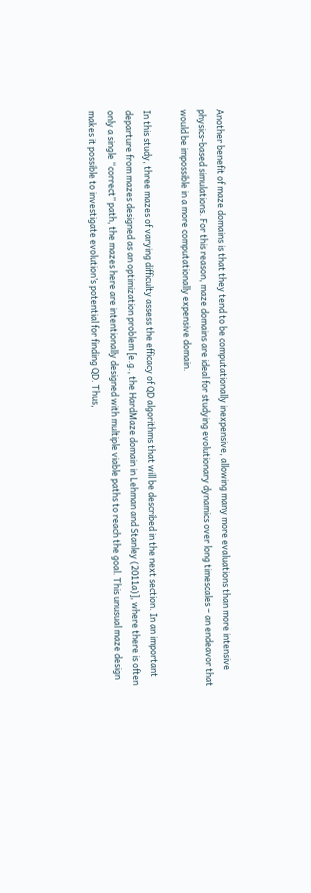Another benefit of maze domains is that they tend to be computationally inexpensive, allowing many more evaluations than more intensive physics-based simulations. For this reason, maze domains are ideal for studying evolutionary dynamics over long timescales – an endeavor that would be impossible in a more computationally expensive domain.

In this study, three mazes of varying difficulty assess the efficacy of QD algorithms that will be described in the next section. In an important departure from mazes designed as an optimization problem [e.g., the HardMaze domain in Lehman and Stanley (2011a)], where there is often only a single “correct” path, the mazes here are intentionally designed with multiple viable paths to reach the goal. This unusual maze design makes it possible to investigate evolution’s potential for finding QD. Thus,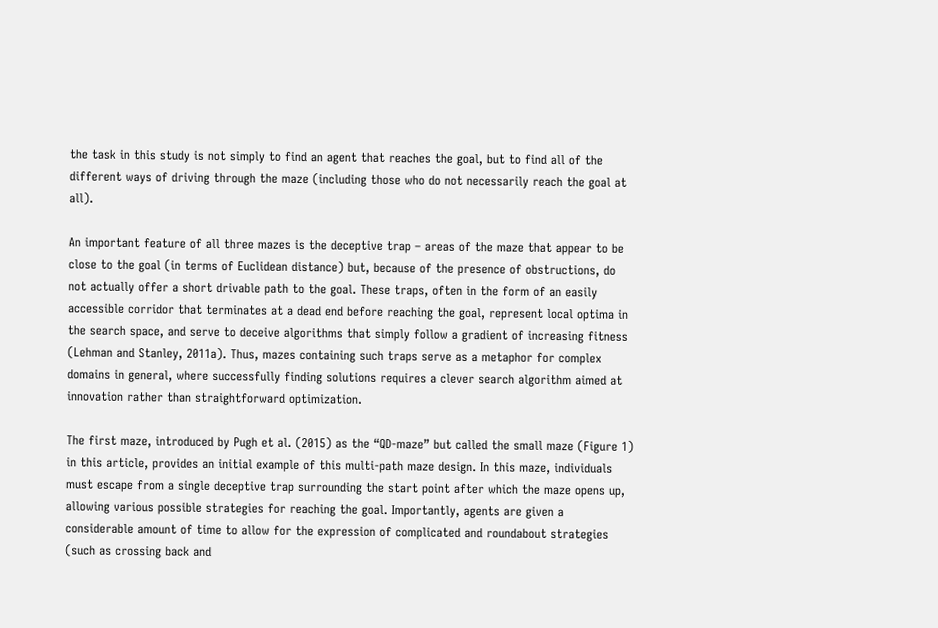the task in this study is not simply to find an agent that reaches the goal, but to find all of the different ways of driving through the maze (including those who do not necessarily reach the goal at all).

An important feature of all three mazes is the deceptive trap – areas of the maze that appear to be close to the goal (in terms of Euclidean distance) but, because of the presence of obstructions, do not actually offer a short drivable path to the goal. These traps, often in the form of an easily accessible corridor that terminates at a dead end before reaching the goal, represent local optima in the search space, and serve to deceive algorithms that simply follow a gradient of increasing fitness (Lehman and Stanley, 2011a). Thus, mazes containing such traps serve as a metaphor for complex domains in general, where successfully finding solutions requires a clever search algorithm aimed at innovation rather than straightforward optimization.

The first maze, introduced by Pugh et al. (2015) as the “QD-maze” but called the small maze (Figure 1) in this article, provides an initial example of this multi-path maze design. In this maze, individuals must escape from a single deceptive trap surrounding the start point after which the maze opens up, allowing various possible strategies for reaching the goal. Importantly, agents are given a considerable amount of time to allow for the expression of complicated and roundabout strategies (such as crossing back and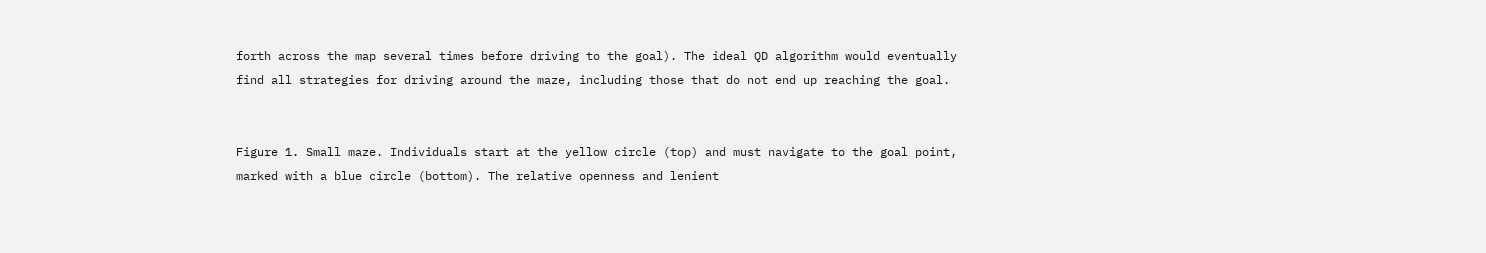forth across the map several times before driving to the goal). The ideal QD algorithm would eventually find all strategies for driving around the maze, including those that do not end up reaching the goal.


Figure 1. Small maze. Individuals start at the yellow circle (top) and must navigate to the goal point, marked with a blue circle (bottom). The relative openness and lenient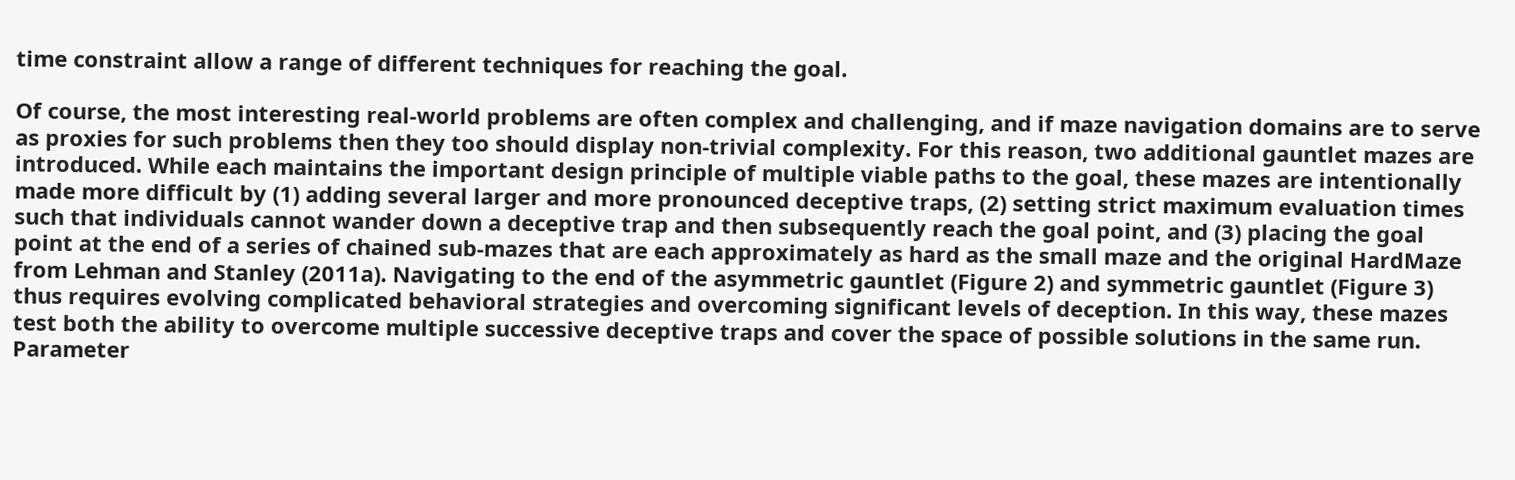time constraint allow a range of different techniques for reaching the goal.

Of course, the most interesting real-world problems are often complex and challenging, and if maze navigation domains are to serve as proxies for such problems then they too should display non-trivial complexity. For this reason, two additional gauntlet mazes are introduced. While each maintains the important design principle of multiple viable paths to the goal, these mazes are intentionally made more difficult by (1) adding several larger and more pronounced deceptive traps, (2) setting strict maximum evaluation times such that individuals cannot wander down a deceptive trap and then subsequently reach the goal point, and (3) placing the goal point at the end of a series of chained sub-mazes that are each approximately as hard as the small maze and the original HardMaze from Lehman and Stanley (2011a). Navigating to the end of the asymmetric gauntlet (Figure 2) and symmetric gauntlet (Figure 3) thus requires evolving complicated behavioral strategies and overcoming significant levels of deception. In this way, these mazes test both the ability to overcome multiple successive deceptive traps and cover the space of possible solutions in the same run. Parameter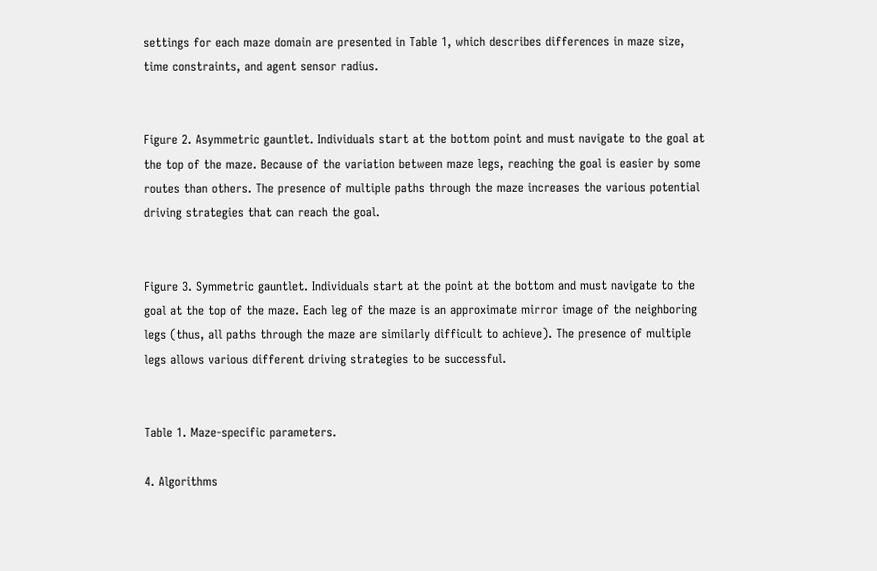settings for each maze domain are presented in Table 1, which describes differences in maze size, time constraints, and agent sensor radius.


Figure 2. Asymmetric gauntlet. Individuals start at the bottom point and must navigate to the goal at the top of the maze. Because of the variation between maze legs, reaching the goal is easier by some routes than others. The presence of multiple paths through the maze increases the various potential driving strategies that can reach the goal.


Figure 3. Symmetric gauntlet. Individuals start at the point at the bottom and must navigate to the goal at the top of the maze. Each leg of the maze is an approximate mirror image of the neighboring legs (thus, all paths through the maze are similarly difficult to achieve). The presence of multiple legs allows various different driving strategies to be successful.


Table 1. Maze-specific parameters.

4. Algorithms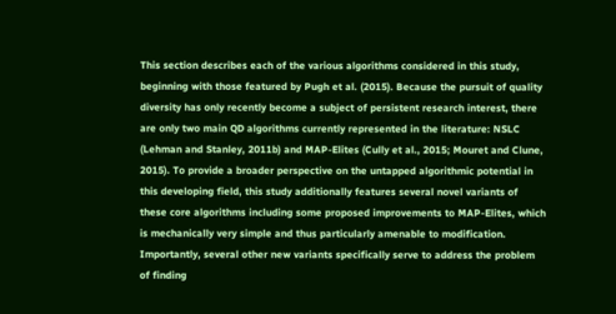This section describes each of the various algorithms considered in this study, beginning with those featured by Pugh et al. (2015). Because the pursuit of quality diversity has only recently become a subject of persistent research interest, there are only two main QD algorithms currently represented in the literature: NSLC (Lehman and Stanley, 2011b) and MAP-Elites (Cully et al., 2015; Mouret and Clune, 2015). To provide a broader perspective on the untapped algorithmic potential in this developing field, this study additionally features several novel variants of these core algorithms including some proposed improvements to MAP-Elites, which is mechanically very simple and thus particularly amenable to modification. Importantly, several other new variants specifically serve to address the problem of finding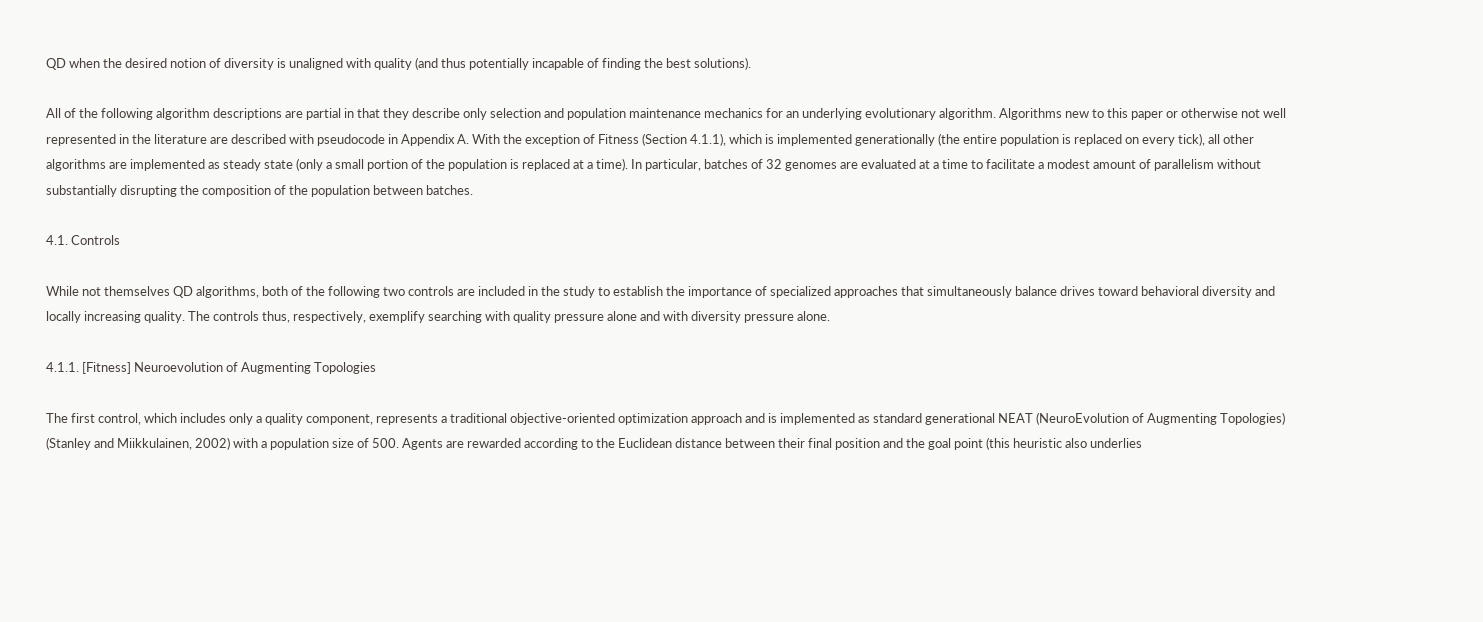QD when the desired notion of diversity is unaligned with quality (and thus potentially incapable of finding the best solutions).

All of the following algorithm descriptions are partial in that they describe only selection and population maintenance mechanics for an underlying evolutionary algorithm. Algorithms new to this paper or otherwise not well represented in the literature are described with pseudocode in Appendix A. With the exception of Fitness (Section 4.1.1), which is implemented generationally (the entire population is replaced on every tick), all other algorithms are implemented as steady state (only a small portion of the population is replaced at a time). In particular, batches of 32 genomes are evaluated at a time to facilitate a modest amount of parallelism without substantially disrupting the composition of the population between batches.

4.1. Controls

While not themselves QD algorithms, both of the following two controls are included in the study to establish the importance of specialized approaches that simultaneously balance drives toward behavioral diversity and locally increasing quality. The controls thus, respectively, exemplify searching with quality pressure alone and with diversity pressure alone.

4.1.1. [Fitness] Neuroevolution of Augmenting Topologies

The first control, which includes only a quality component, represents a traditional objective-oriented optimization approach and is implemented as standard generational NEAT (NeuroEvolution of Augmenting Topologies) (Stanley and Miikkulainen, 2002) with a population size of 500. Agents are rewarded according to the Euclidean distance between their final position and the goal point (this heuristic also underlies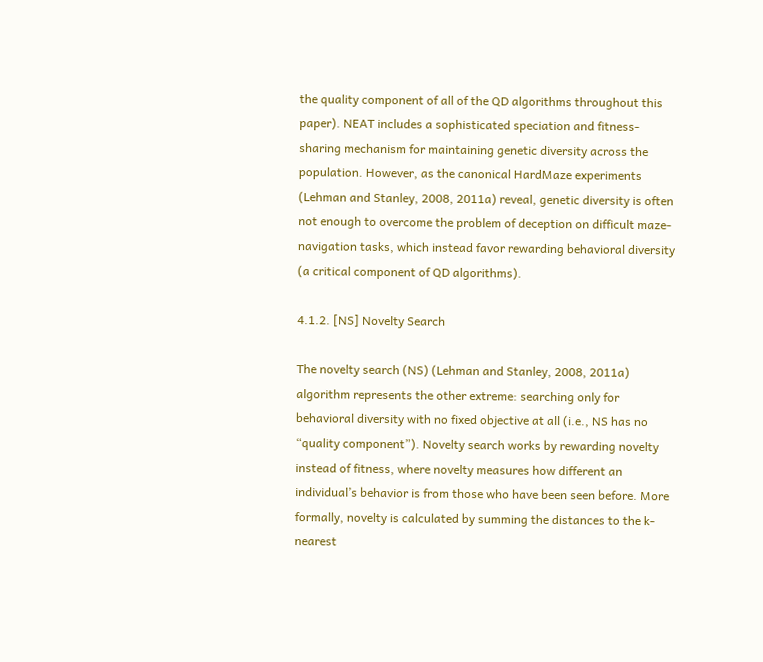the quality component of all of the QD algorithms throughout this paper). NEAT includes a sophisticated speciation and fitness-sharing mechanism for maintaining genetic diversity across the population. However, as the canonical HardMaze experiments (Lehman and Stanley, 2008, 2011a) reveal, genetic diversity is often not enough to overcome the problem of deception on difficult maze-navigation tasks, which instead favor rewarding behavioral diversity (a critical component of QD algorithms).

4.1.2. [NS] Novelty Search

The novelty search (NS) (Lehman and Stanley, 2008, 2011a) algorithm represents the other extreme: searching only for behavioral diversity with no fixed objective at all (i.e., NS has no “quality component”). Novelty search works by rewarding novelty instead of fitness, where novelty measures how different an individual’s behavior is from those who have been seen before. More formally, novelty is calculated by summing the distances to the k-nearest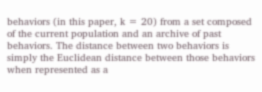behaviors (in this paper, k = 20) from a set composed of the current population and an archive of past behaviors. The distance between two behaviors is simply the Euclidean distance between those behaviors when represented as a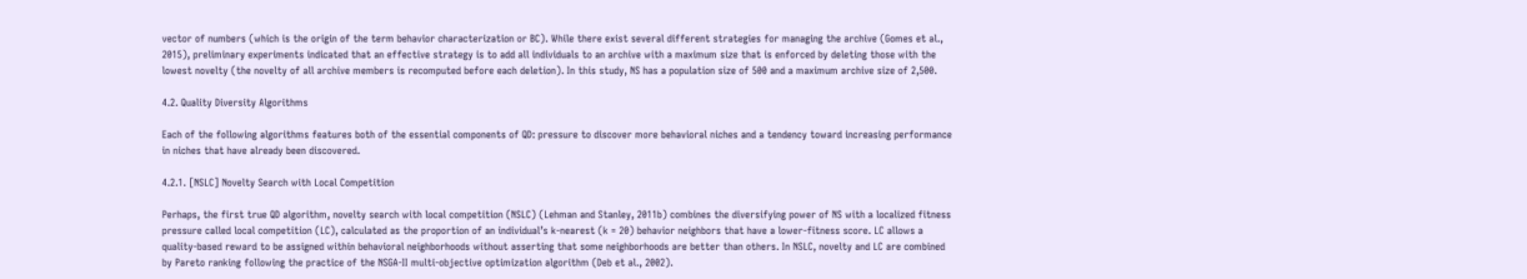vector of numbers (which is the origin of the term behavior characterization or BC). While there exist several different strategies for managing the archive (Gomes et al., 2015), preliminary experiments indicated that an effective strategy is to add all individuals to an archive with a maximum size that is enforced by deleting those with the lowest novelty (the novelty of all archive members is recomputed before each deletion). In this study, NS has a population size of 500 and a maximum archive size of 2,500.

4.2. Quality Diversity Algorithms

Each of the following algorithms features both of the essential components of QD: pressure to discover more behavioral niches and a tendency toward increasing performance in niches that have already been discovered.

4.2.1. [NSLC] Novelty Search with Local Competition

Perhaps, the first true QD algorithm, novelty search with local competition (NSLC) (Lehman and Stanley, 2011b) combines the diversifying power of NS with a localized fitness pressure called local competition (LC), calculated as the proportion of an individual’s k-nearest (k = 20) behavior neighbors that have a lower-fitness score. LC allows a quality-based reward to be assigned within behavioral neighborhoods without asserting that some neighborhoods are better than others. In NSLC, novelty and LC are combined by Pareto ranking following the practice of the NSGA-II multi-objective optimization algorithm (Deb et al., 2002).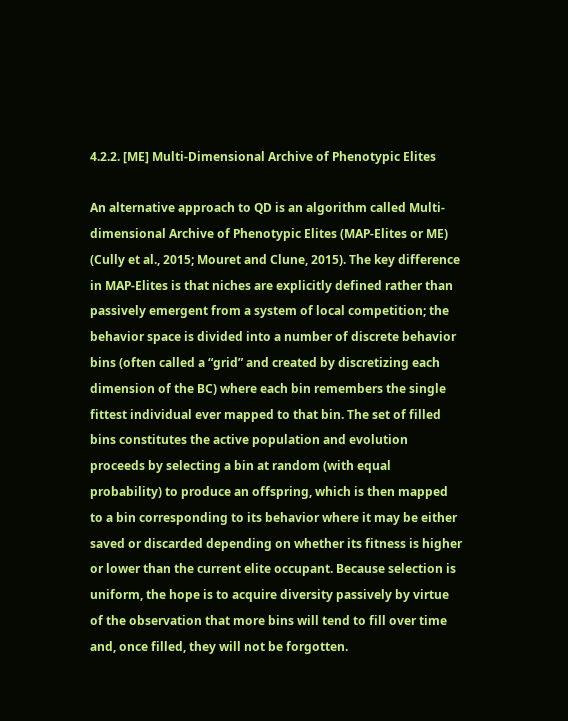4.2.2. [ME] Multi-Dimensional Archive of Phenotypic Elites

An alternative approach to QD is an algorithm called Multi-dimensional Archive of Phenotypic Elites (MAP-Elites or ME) (Cully et al., 2015; Mouret and Clune, 2015). The key difference in MAP-Elites is that niches are explicitly defined rather than passively emergent from a system of local competition; the behavior space is divided into a number of discrete behavior bins (often called a “grid” and created by discretizing each dimension of the BC) where each bin remembers the single fittest individual ever mapped to that bin. The set of filled bins constitutes the active population and evolution proceeds by selecting a bin at random (with equal probability) to produce an offspring, which is then mapped to a bin corresponding to its behavior where it may be either saved or discarded depending on whether its fitness is higher or lower than the current elite occupant. Because selection is uniform, the hope is to acquire diversity passively by virtue of the observation that more bins will tend to fill over time and, once filled, they will not be forgotten.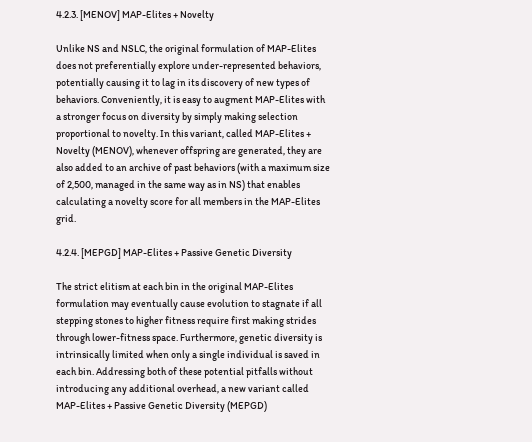4.2.3. [MENOV] MAP-Elites + Novelty

Unlike NS and NSLC, the original formulation of MAP-Elites does not preferentially explore under-represented behaviors, potentially causing it to lag in its discovery of new types of behaviors. Conveniently, it is easy to augment MAP-Elites with a stronger focus on diversity by simply making selection proportional to novelty. In this variant, called MAP-Elites + Novelty (MENOV), whenever offspring are generated, they are also added to an archive of past behaviors (with a maximum size of 2,500, managed in the same way as in NS) that enables calculating a novelty score for all members in the MAP-Elites grid.

4.2.4. [MEPGD] MAP-Elites + Passive Genetic Diversity

The strict elitism at each bin in the original MAP-Elites formulation may eventually cause evolution to stagnate if all stepping stones to higher fitness require first making strides through lower-fitness space. Furthermore, genetic diversity is intrinsically limited when only a single individual is saved in each bin. Addressing both of these potential pitfalls without introducing any additional overhead, a new variant called MAP-Elites + Passive Genetic Diversity (MEPGD)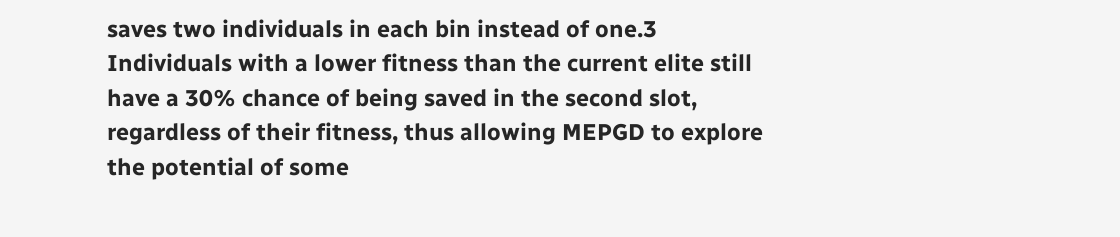saves two individuals in each bin instead of one.3 Individuals with a lower fitness than the current elite still have a 30% chance of being saved in the second slot, regardless of their fitness, thus allowing MEPGD to explore the potential of some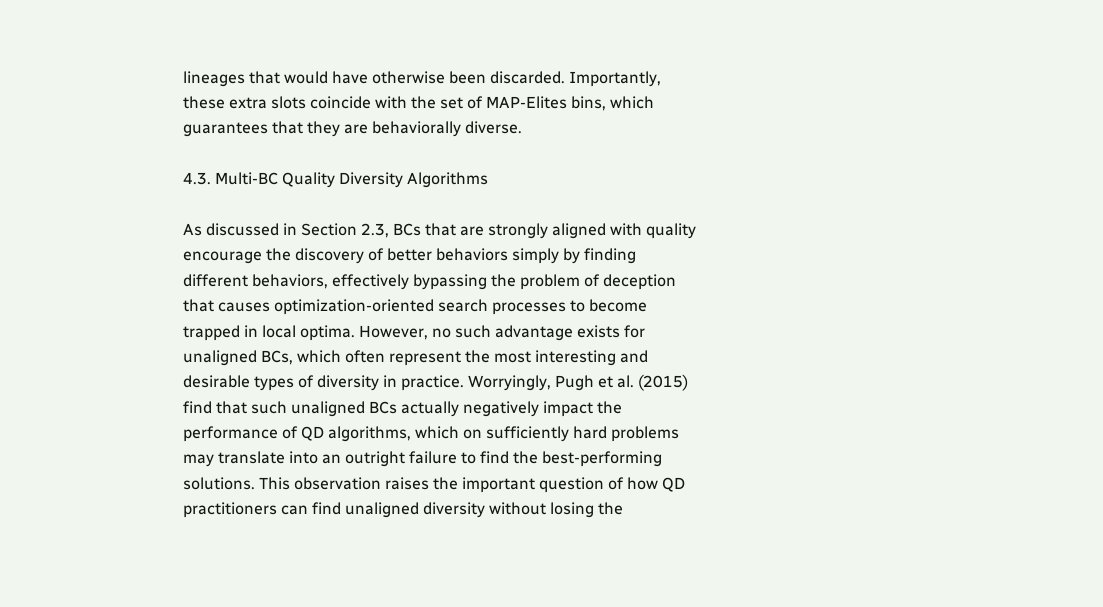lineages that would have otherwise been discarded. Importantly, these extra slots coincide with the set of MAP-Elites bins, which guarantees that they are behaviorally diverse.

4.3. Multi-BC Quality Diversity Algorithms

As discussed in Section 2.3, BCs that are strongly aligned with quality encourage the discovery of better behaviors simply by finding different behaviors, effectively bypassing the problem of deception that causes optimization-oriented search processes to become trapped in local optima. However, no such advantage exists for unaligned BCs, which often represent the most interesting and desirable types of diversity in practice. Worryingly, Pugh et al. (2015) find that such unaligned BCs actually negatively impact the performance of QD algorithms, which on sufficiently hard problems may translate into an outright failure to find the best-performing solutions. This observation raises the important question of how QD practitioners can find unaligned diversity without losing the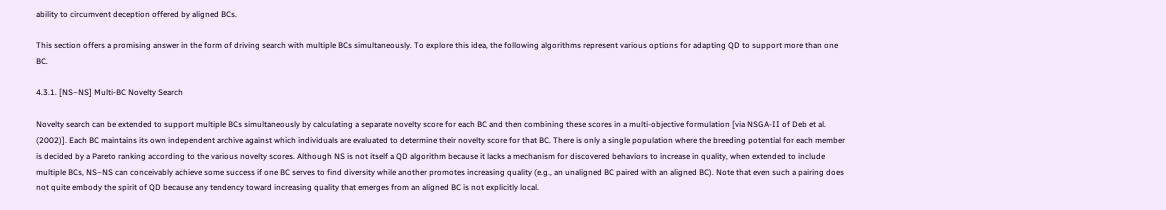ability to circumvent deception offered by aligned BCs.

This section offers a promising answer in the form of driving search with multiple BCs simultaneously. To explore this idea, the following algorithms represent various options for adapting QD to support more than one BC.

4.3.1. [NS–NS] Multi-BC Novelty Search

Novelty search can be extended to support multiple BCs simultaneously by calculating a separate novelty score for each BC and then combining these scores in a multi-objective formulation [via NSGA-II of Deb et al. (2002)]. Each BC maintains its own independent archive against which individuals are evaluated to determine their novelty score for that BC. There is only a single population where the breeding potential for each member is decided by a Pareto ranking according to the various novelty scores. Although NS is not itself a QD algorithm because it lacks a mechanism for discovered behaviors to increase in quality, when extended to include multiple BCs, NS–NS can conceivably achieve some success if one BC serves to find diversity while another promotes increasing quality (e.g., an unaligned BC paired with an aligned BC). Note that even such a pairing does not quite embody the spirit of QD because any tendency toward increasing quality that emerges from an aligned BC is not explicitly local.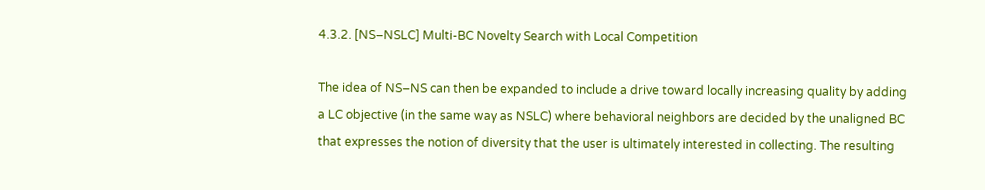4.3.2. [NS–NSLC] Multi-BC Novelty Search with Local Competition

The idea of NS–NS can then be expanded to include a drive toward locally increasing quality by adding a LC objective (in the same way as NSLC) where behavioral neighbors are decided by the unaligned BC that expresses the notion of diversity that the user is ultimately interested in collecting. The resulting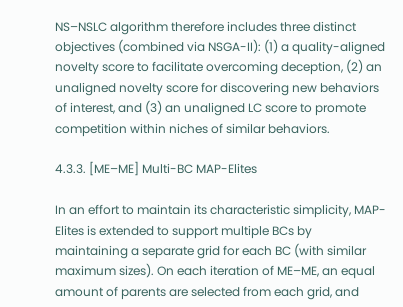NS–NSLC algorithm therefore includes three distinct objectives (combined via NSGA-II): (1) a quality-aligned novelty score to facilitate overcoming deception, (2) an unaligned novelty score for discovering new behaviors of interest, and (3) an unaligned LC score to promote competition within niches of similar behaviors.

4.3.3. [ME–ME] Multi-BC MAP-Elites

In an effort to maintain its characteristic simplicity, MAP-Elites is extended to support multiple BCs by maintaining a separate grid for each BC (with similar maximum sizes). On each iteration of ME–ME, an equal amount of parents are selected from each grid, and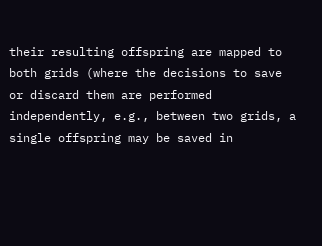their resulting offspring are mapped to both grids (where the decisions to save or discard them are performed independently, e.g., between two grids, a single offspring may be saved in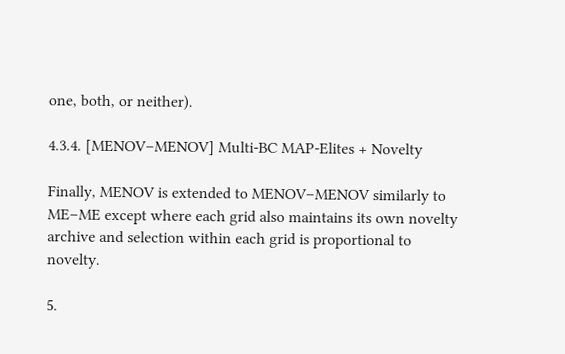one, both, or neither).

4.3.4. [MENOV–MENOV] Multi-BC MAP-Elites + Novelty

Finally, MENOV is extended to MENOV–MENOV similarly to ME–ME except where each grid also maintains its own novelty archive and selection within each grid is proportional to novelty.

5.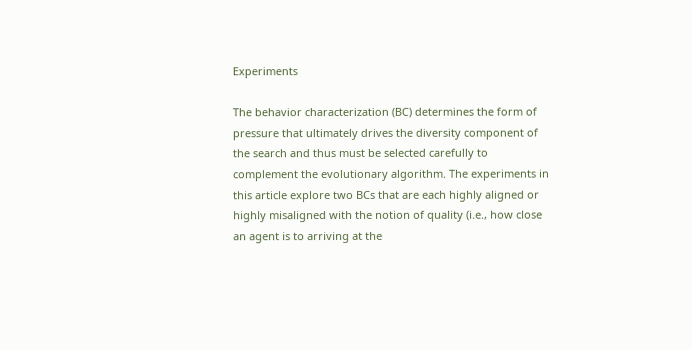Experiments

The behavior characterization (BC) determines the form of pressure that ultimately drives the diversity component of the search and thus must be selected carefully to complement the evolutionary algorithm. The experiments in this article explore two BCs that are each highly aligned or highly misaligned with the notion of quality (i.e., how close an agent is to arriving at the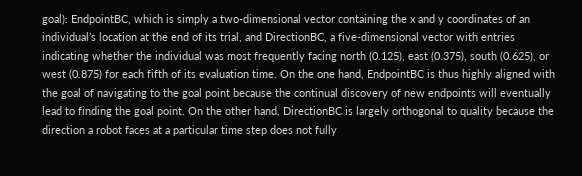goal): EndpointBC, which is simply a two-dimensional vector containing the x and y coordinates of an individual’s location at the end of its trial, and DirectionBC, a five-dimensional vector with entries indicating whether the individual was most frequently facing north (0.125), east (0.375), south (0.625), or west (0.875) for each fifth of its evaluation time. On the one hand, EndpointBC is thus highly aligned with the goal of navigating to the goal point because the continual discovery of new endpoints will eventually lead to finding the goal point. On the other hand, DirectionBC is largely orthogonal to quality because the direction a robot faces at a particular time step does not fully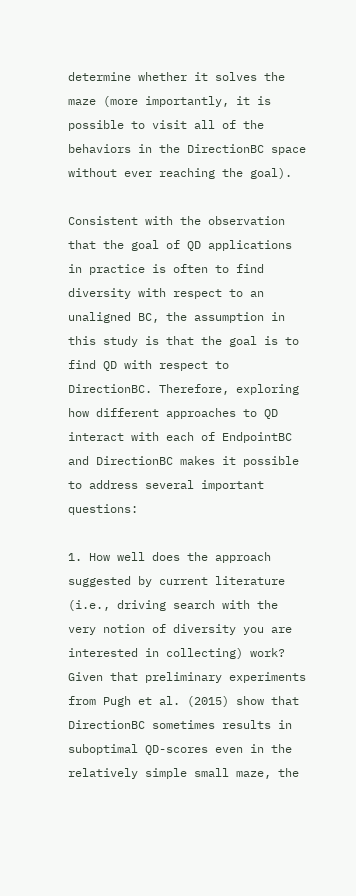determine whether it solves the maze (more importantly, it is possible to visit all of the behaviors in the DirectionBC space without ever reaching the goal).

Consistent with the observation that the goal of QD applications in practice is often to find diversity with respect to an unaligned BC, the assumption in this study is that the goal is to find QD with respect to DirectionBC. Therefore, exploring how different approaches to QD interact with each of EndpointBC and DirectionBC makes it possible to address several important questions:

1. How well does the approach suggested by current literature (i.e., driving search with the very notion of diversity you are interested in collecting) work? Given that preliminary experiments from Pugh et al. (2015) show that DirectionBC sometimes results in suboptimal QD-scores even in the relatively simple small maze, the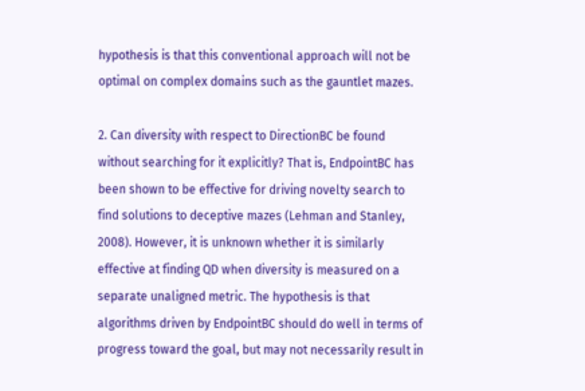hypothesis is that this conventional approach will not be optimal on complex domains such as the gauntlet mazes.

2. Can diversity with respect to DirectionBC be found without searching for it explicitly? That is, EndpointBC has been shown to be effective for driving novelty search to find solutions to deceptive mazes (Lehman and Stanley, 2008). However, it is unknown whether it is similarly effective at finding QD when diversity is measured on a separate unaligned metric. The hypothesis is that algorithms driven by EndpointBC should do well in terms of progress toward the goal, but may not necessarily result in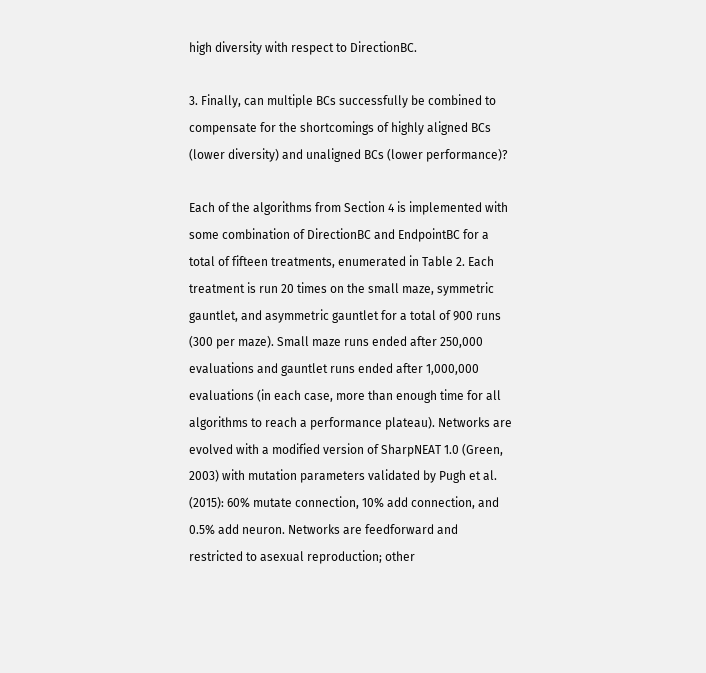high diversity with respect to DirectionBC.

3. Finally, can multiple BCs successfully be combined to compensate for the shortcomings of highly aligned BCs (lower diversity) and unaligned BCs (lower performance)?

Each of the algorithms from Section 4 is implemented with some combination of DirectionBC and EndpointBC for a total of fifteen treatments, enumerated in Table 2. Each treatment is run 20 times on the small maze, symmetric gauntlet, and asymmetric gauntlet for a total of 900 runs (300 per maze). Small maze runs ended after 250,000 evaluations and gauntlet runs ended after 1,000,000 evaluations (in each case, more than enough time for all algorithms to reach a performance plateau). Networks are evolved with a modified version of SharpNEAT 1.0 (Green, 2003) with mutation parameters validated by Pugh et al. (2015): 60% mutate connection, 10% add connection, and 0.5% add neuron. Networks are feedforward and restricted to asexual reproduction; other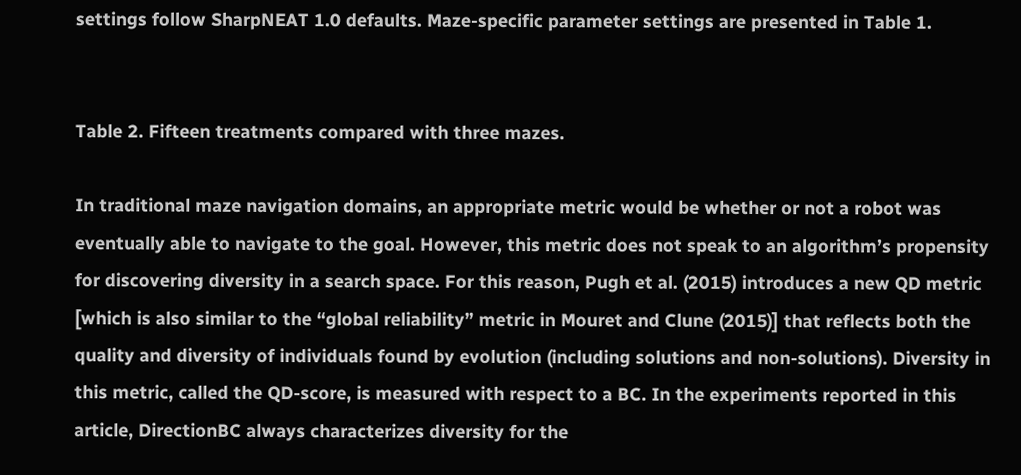settings follow SharpNEAT 1.0 defaults. Maze-specific parameter settings are presented in Table 1.


Table 2. Fifteen treatments compared with three mazes.

In traditional maze navigation domains, an appropriate metric would be whether or not a robot was eventually able to navigate to the goal. However, this metric does not speak to an algorithm’s propensity for discovering diversity in a search space. For this reason, Pugh et al. (2015) introduces a new QD metric [which is also similar to the “global reliability” metric in Mouret and Clune (2015)] that reflects both the quality and diversity of individuals found by evolution (including solutions and non-solutions). Diversity in this metric, called the QD-score, is measured with respect to a BC. In the experiments reported in this article, DirectionBC always characterizes diversity for the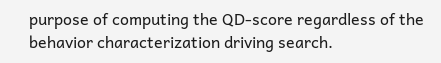purpose of computing the QD-score regardless of the behavior characterization driving search.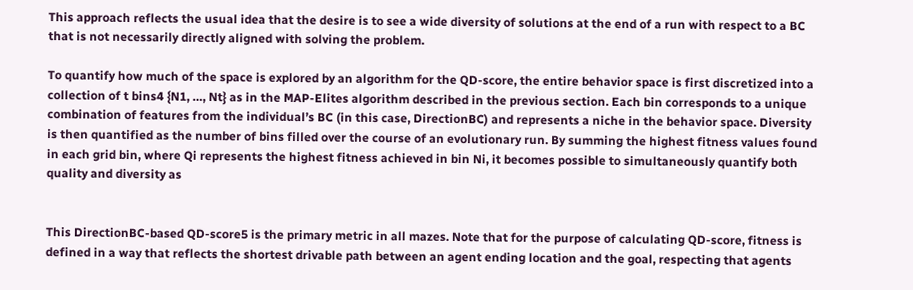This approach reflects the usual idea that the desire is to see a wide diversity of solutions at the end of a run with respect to a BC that is not necessarily directly aligned with solving the problem.

To quantify how much of the space is explored by an algorithm for the QD-score, the entire behavior space is first discretized into a collection of t bins4 {N1, …, Nt} as in the MAP-Elites algorithm described in the previous section. Each bin corresponds to a unique combination of features from the individual’s BC (in this case, DirectionBC) and represents a niche in the behavior space. Diversity is then quantified as the number of bins filled over the course of an evolutionary run. By summing the highest fitness values found in each grid bin, where Qi represents the highest fitness achieved in bin Ni, it becomes possible to simultaneously quantify both quality and diversity as


This DirectionBC-based QD-score5 is the primary metric in all mazes. Note that for the purpose of calculating QD-score, fitness is defined in a way that reflects the shortest drivable path between an agent ending location and the goal, respecting that agents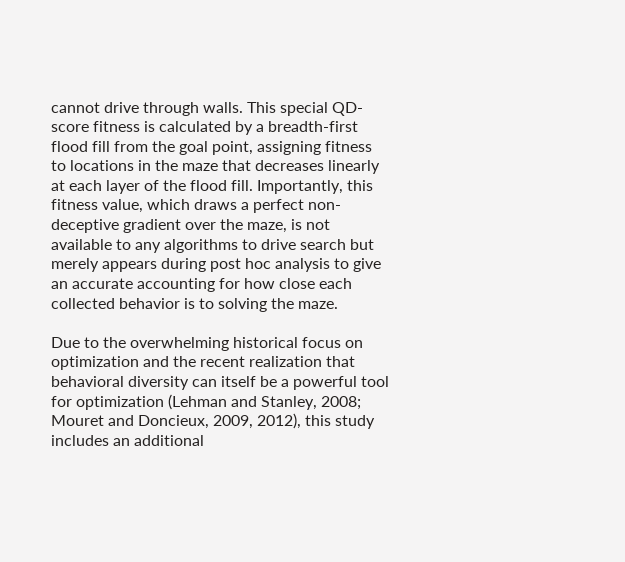cannot drive through walls. This special QD-score fitness is calculated by a breadth-first flood fill from the goal point, assigning fitness to locations in the maze that decreases linearly at each layer of the flood fill. Importantly, this fitness value, which draws a perfect non-deceptive gradient over the maze, is not available to any algorithms to drive search but merely appears during post hoc analysis to give an accurate accounting for how close each collected behavior is to solving the maze.

Due to the overwhelming historical focus on optimization and the recent realization that behavioral diversity can itself be a powerful tool for optimization (Lehman and Stanley, 2008; Mouret and Doncieux, 2009, 2012), this study includes an additional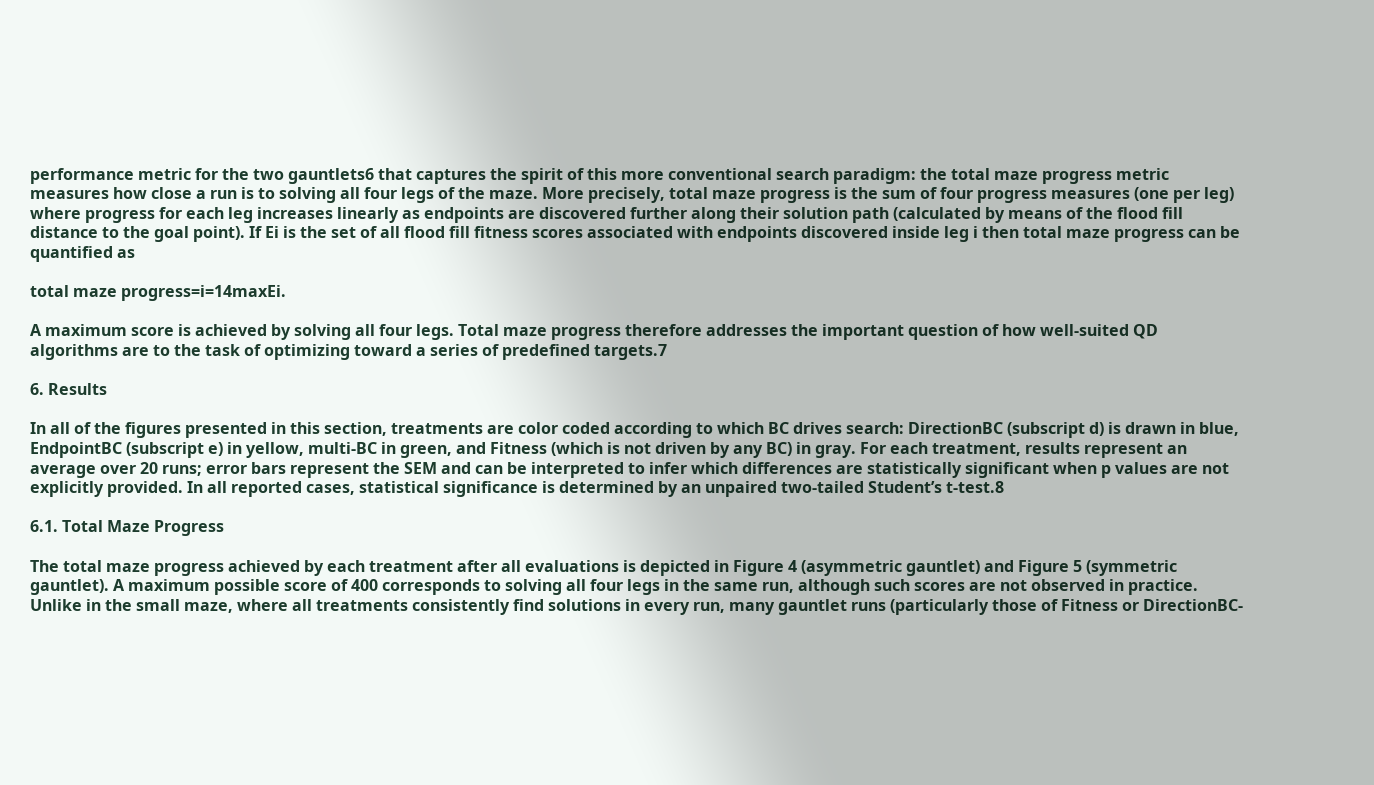performance metric for the two gauntlets6 that captures the spirit of this more conventional search paradigm: the total maze progress metric measures how close a run is to solving all four legs of the maze. More precisely, total maze progress is the sum of four progress measures (one per leg) where progress for each leg increases linearly as endpoints are discovered further along their solution path (calculated by means of the flood fill distance to the goal point). If Ei is the set of all flood fill fitness scores associated with endpoints discovered inside leg i then total maze progress can be quantified as

total maze progress=i=14maxEi.

A maximum score is achieved by solving all four legs. Total maze progress therefore addresses the important question of how well-suited QD algorithms are to the task of optimizing toward a series of predefined targets.7

6. Results

In all of the figures presented in this section, treatments are color coded according to which BC drives search: DirectionBC (subscript d) is drawn in blue, EndpointBC (subscript e) in yellow, multi-BC in green, and Fitness (which is not driven by any BC) in gray. For each treatment, results represent an average over 20 runs; error bars represent the SEM and can be interpreted to infer which differences are statistically significant when p values are not explicitly provided. In all reported cases, statistical significance is determined by an unpaired two-tailed Student’s t-test.8

6.1. Total Maze Progress

The total maze progress achieved by each treatment after all evaluations is depicted in Figure 4 (asymmetric gauntlet) and Figure 5 (symmetric gauntlet). A maximum possible score of 400 corresponds to solving all four legs in the same run, although such scores are not observed in practice. Unlike in the small maze, where all treatments consistently find solutions in every run, many gauntlet runs (particularly those of Fitness or DirectionBC-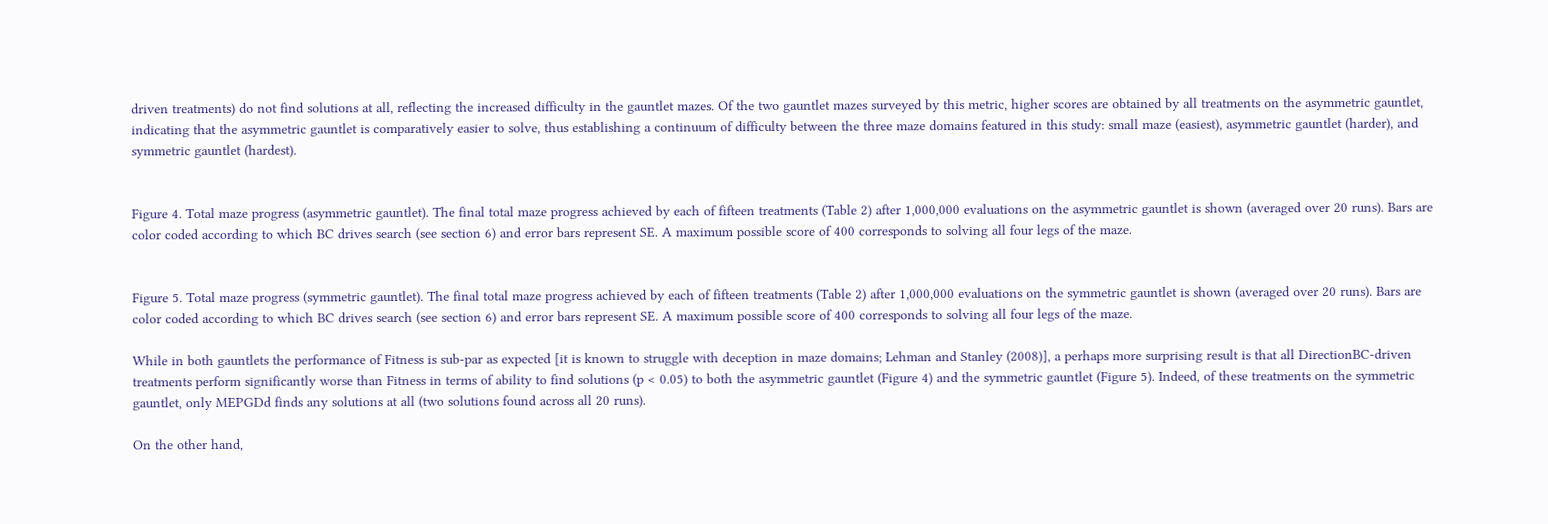driven treatments) do not find solutions at all, reflecting the increased difficulty in the gauntlet mazes. Of the two gauntlet mazes surveyed by this metric, higher scores are obtained by all treatments on the asymmetric gauntlet, indicating that the asymmetric gauntlet is comparatively easier to solve, thus establishing a continuum of difficulty between the three maze domains featured in this study: small maze (easiest), asymmetric gauntlet (harder), and symmetric gauntlet (hardest).


Figure 4. Total maze progress (asymmetric gauntlet). The final total maze progress achieved by each of fifteen treatments (Table 2) after 1,000,000 evaluations on the asymmetric gauntlet is shown (averaged over 20 runs). Bars are color coded according to which BC drives search (see section 6) and error bars represent SE. A maximum possible score of 400 corresponds to solving all four legs of the maze.


Figure 5. Total maze progress (symmetric gauntlet). The final total maze progress achieved by each of fifteen treatments (Table 2) after 1,000,000 evaluations on the symmetric gauntlet is shown (averaged over 20 runs). Bars are color coded according to which BC drives search (see section 6) and error bars represent SE. A maximum possible score of 400 corresponds to solving all four legs of the maze.

While in both gauntlets the performance of Fitness is sub-par as expected [it is known to struggle with deception in maze domains; Lehman and Stanley (2008)], a perhaps more surprising result is that all DirectionBC-driven treatments perform significantly worse than Fitness in terms of ability to find solutions (p < 0.05) to both the asymmetric gauntlet (Figure 4) and the symmetric gauntlet (Figure 5). Indeed, of these treatments on the symmetric gauntlet, only MEPGDd finds any solutions at all (two solutions found across all 20 runs).

On the other hand,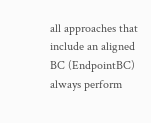all approaches that include an aligned BC (EndpointBC) always perform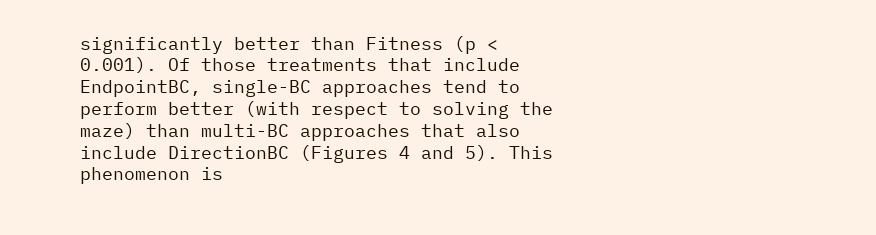significantly better than Fitness (p < 0.001). Of those treatments that include EndpointBC, single-BC approaches tend to perform better (with respect to solving the maze) than multi-BC approaches that also include DirectionBC (Figures 4 and 5). This phenomenon is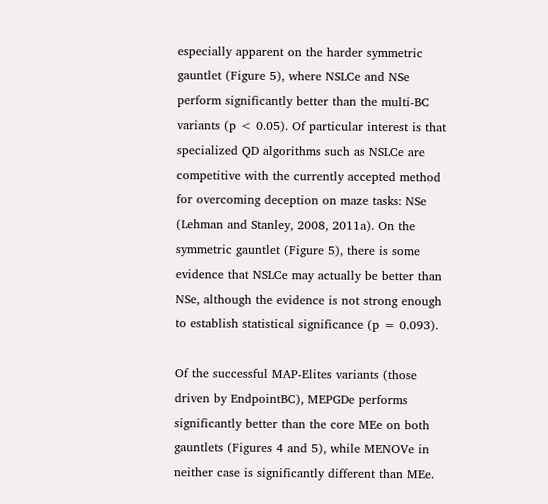especially apparent on the harder symmetric gauntlet (Figure 5), where NSLCe and NSe perform significantly better than the multi-BC variants (p < 0.05). Of particular interest is that specialized QD algorithms such as NSLCe are competitive with the currently accepted method for overcoming deception on maze tasks: NSe (Lehman and Stanley, 2008, 2011a). On the symmetric gauntlet (Figure 5), there is some evidence that NSLCe may actually be better than NSe, although the evidence is not strong enough to establish statistical significance (p = 0.093).

Of the successful MAP-Elites variants (those driven by EndpointBC), MEPGDe performs significantly better than the core MEe on both gauntlets (Figures 4 and 5), while MENOVe in neither case is significantly different than MEe.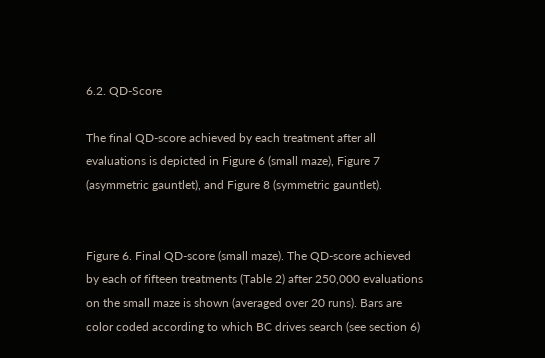6.2. QD-Score

The final QD-score achieved by each treatment after all evaluations is depicted in Figure 6 (small maze), Figure 7 (asymmetric gauntlet), and Figure 8 (symmetric gauntlet).


Figure 6. Final QD-score (small maze). The QD-score achieved by each of fifteen treatments (Table 2) after 250,000 evaluations on the small maze is shown (averaged over 20 runs). Bars are color coded according to which BC drives search (see section 6)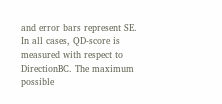and error bars represent SE. In all cases, QD-score is measured with respect to DirectionBC. The maximum possible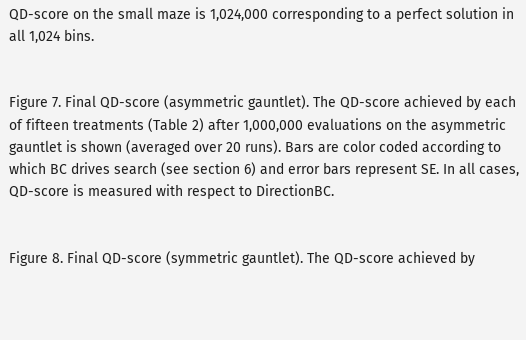QD-score on the small maze is 1,024,000 corresponding to a perfect solution in all 1,024 bins.


Figure 7. Final QD-score (asymmetric gauntlet). The QD-score achieved by each of fifteen treatments (Table 2) after 1,000,000 evaluations on the asymmetric gauntlet is shown (averaged over 20 runs). Bars are color coded according to which BC drives search (see section 6) and error bars represent SE. In all cases, QD-score is measured with respect to DirectionBC.


Figure 8. Final QD-score (symmetric gauntlet). The QD-score achieved by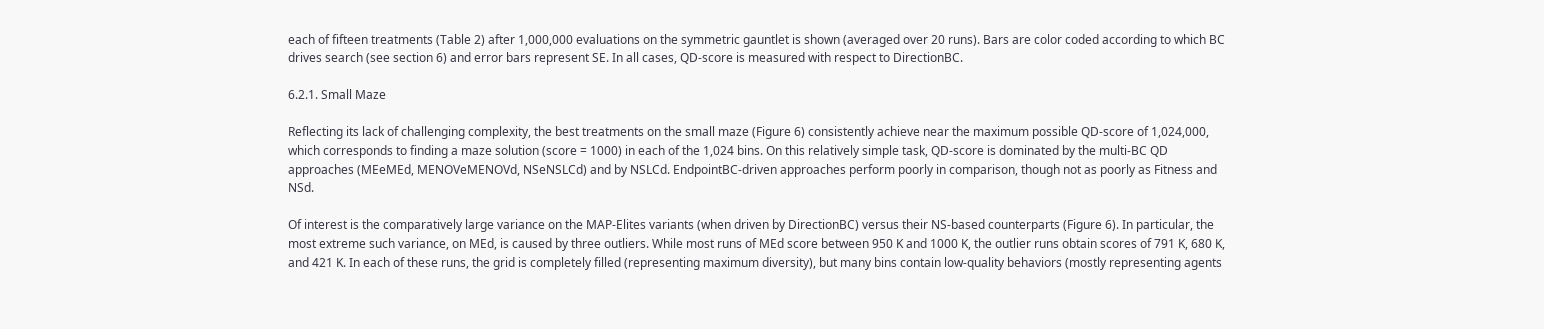each of fifteen treatments (Table 2) after 1,000,000 evaluations on the symmetric gauntlet is shown (averaged over 20 runs). Bars are color coded according to which BC drives search (see section 6) and error bars represent SE. In all cases, QD-score is measured with respect to DirectionBC.

6.2.1. Small Maze

Reflecting its lack of challenging complexity, the best treatments on the small maze (Figure 6) consistently achieve near the maximum possible QD-score of 1,024,000, which corresponds to finding a maze solution (score = 1000) in each of the 1,024 bins. On this relatively simple task, QD-score is dominated by the multi-BC QD approaches (MEeMEd, MENOVeMENOVd, NSeNSLCd) and by NSLCd. EndpointBC-driven approaches perform poorly in comparison, though not as poorly as Fitness and NSd.

Of interest is the comparatively large variance on the MAP-Elites variants (when driven by DirectionBC) versus their NS-based counterparts (Figure 6). In particular, the most extreme such variance, on MEd, is caused by three outliers. While most runs of MEd score between 950 K and 1000 K, the outlier runs obtain scores of 791 K, 680 K, and 421 K. In each of these runs, the grid is completely filled (representing maximum diversity), but many bins contain low-quality behaviors (mostly representing agents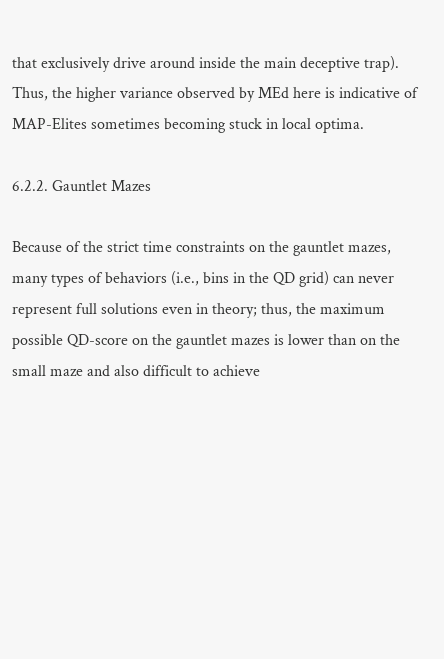that exclusively drive around inside the main deceptive trap). Thus, the higher variance observed by MEd here is indicative of MAP-Elites sometimes becoming stuck in local optima.

6.2.2. Gauntlet Mazes

Because of the strict time constraints on the gauntlet mazes, many types of behaviors (i.e., bins in the QD grid) can never represent full solutions even in theory; thus, the maximum possible QD-score on the gauntlet mazes is lower than on the small maze and also difficult to achieve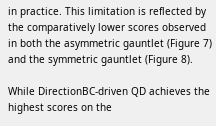in practice. This limitation is reflected by the comparatively lower scores observed in both the asymmetric gauntlet (Figure 7) and the symmetric gauntlet (Figure 8).

While DirectionBC-driven QD achieves the highest scores on the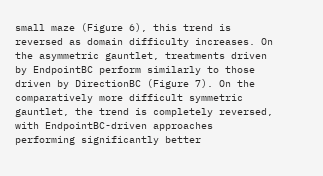small maze (Figure 6), this trend is reversed as domain difficulty increases. On the asymmetric gauntlet, treatments driven by EndpointBC perform similarly to those driven by DirectionBC (Figure 7). On the comparatively more difficult symmetric gauntlet, the trend is completely reversed, with EndpointBC-driven approaches performing significantly better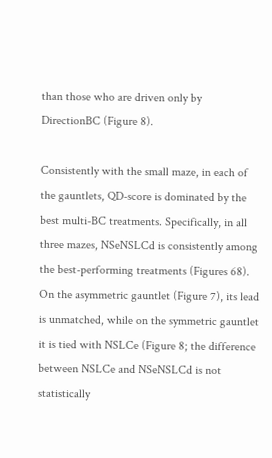than those who are driven only by DirectionBC (Figure 8).

Consistently with the small maze, in each of the gauntlets, QD-score is dominated by the best multi-BC treatments. Specifically, in all three mazes, NSeNSLCd is consistently among the best-performing treatments (Figures 68). On the asymmetric gauntlet (Figure 7), its lead is unmatched, while on the symmetric gauntlet it is tied with NSLCe (Figure 8; the difference between NSLCe and NSeNSLCd is not statistically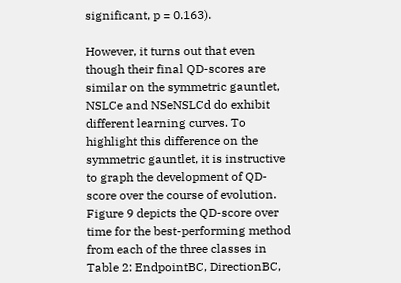significant, p = 0.163).

However, it turns out that even though their final QD-scores are similar on the symmetric gauntlet, NSLCe and NSeNSLCd do exhibit different learning curves. To highlight this difference on the symmetric gauntlet, it is instructive to graph the development of QD-score over the course of evolution. Figure 9 depicts the QD-score over time for the best-performing method from each of the three classes in Table 2: EndpointBC, DirectionBC,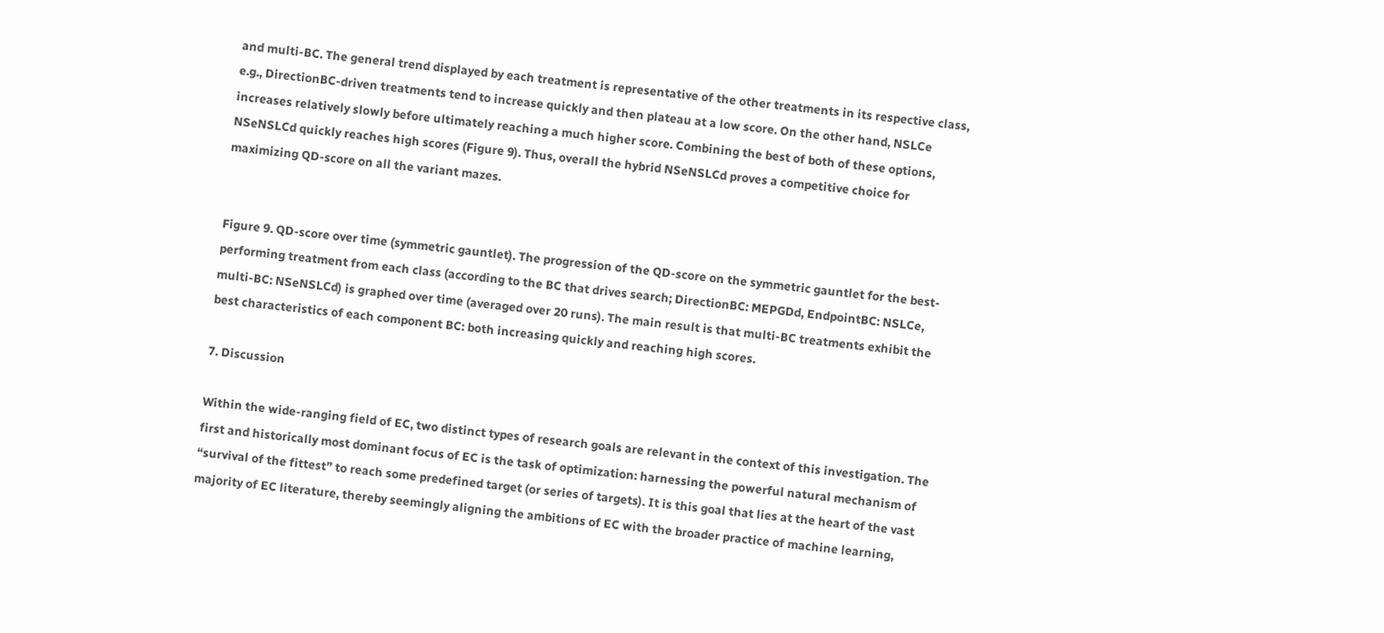and multi-BC. The general trend displayed by each treatment is representative of the other treatments in its respective class, e.g., DirectionBC-driven treatments tend to increase quickly and then plateau at a low score. On the other hand, NSLCe increases relatively slowly before ultimately reaching a much higher score. Combining the best of both of these options, NSeNSLCd quickly reaches high scores (Figure 9). Thus, overall the hybrid NSeNSLCd proves a competitive choice for maximizing QD-score on all the variant mazes.


Figure 9. QD-score over time (symmetric gauntlet). The progression of the QD-score on the symmetric gauntlet for the best-performing treatment from each class (according to the BC that drives search; DirectionBC: MEPGDd, EndpointBC: NSLCe, multi-BC: NSeNSLCd) is graphed over time (averaged over 20 runs). The main result is that multi-BC treatments exhibit the best characteristics of each component BC: both increasing quickly and reaching high scores.

7. Discussion

Within the wide-ranging field of EC, two distinct types of research goals are relevant in the context of this investigation. The first and historically most dominant focus of EC is the task of optimization: harnessing the powerful natural mechanism of “survival of the fittest” to reach some predefined target (or series of targets). It is this goal that lies at the heart of the vast majority of EC literature, thereby seemingly aligning the ambitions of EC with the broader practice of machine learning,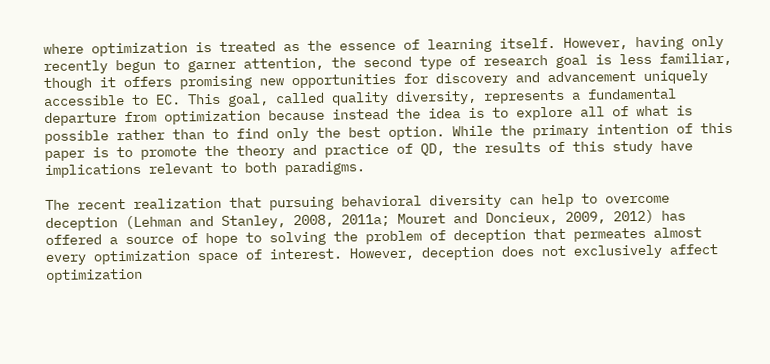where optimization is treated as the essence of learning itself. However, having only recently begun to garner attention, the second type of research goal is less familiar, though it offers promising new opportunities for discovery and advancement uniquely accessible to EC. This goal, called quality diversity, represents a fundamental departure from optimization because instead the idea is to explore all of what is possible rather than to find only the best option. While the primary intention of this paper is to promote the theory and practice of QD, the results of this study have implications relevant to both paradigms.

The recent realization that pursuing behavioral diversity can help to overcome deception (Lehman and Stanley, 2008, 2011a; Mouret and Doncieux, 2009, 2012) has offered a source of hope to solving the problem of deception that permeates almost every optimization space of interest. However, deception does not exclusively affect optimization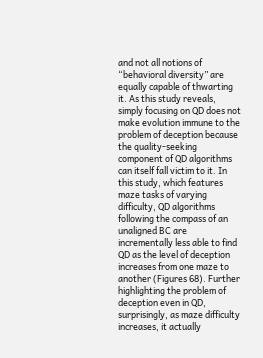and not all notions of “behavioral diversity” are equally capable of thwarting it. As this study reveals, simply focusing on QD does not make evolution immune to the problem of deception because the quality-seeking component of QD algorithms can itself fall victim to it. In this study, which features maze tasks of varying difficulty, QD algorithms following the compass of an unaligned BC are incrementally less able to find QD as the level of deception increases from one maze to another (Figures 68). Further highlighting the problem of deception even in QD, surprisingly, as maze difficulty increases, it actually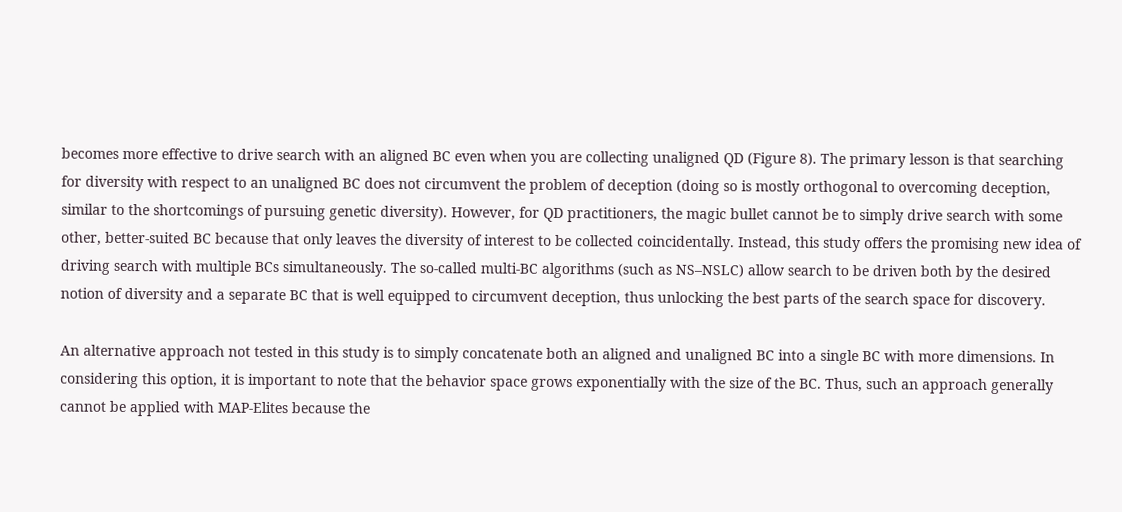becomes more effective to drive search with an aligned BC even when you are collecting unaligned QD (Figure 8). The primary lesson is that searching for diversity with respect to an unaligned BC does not circumvent the problem of deception (doing so is mostly orthogonal to overcoming deception, similar to the shortcomings of pursuing genetic diversity). However, for QD practitioners, the magic bullet cannot be to simply drive search with some other, better-suited BC because that only leaves the diversity of interest to be collected coincidentally. Instead, this study offers the promising new idea of driving search with multiple BCs simultaneously. The so-called multi-BC algorithms (such as NS–NSLC) allow search to be driven both by the desired notion of diversity and a separate BC that is well equipped to circumvent deception, thus unlocking the best parts of the search space for discovery.

An alternative approach not tested in this study is to simply concatenate both an aligned and unaligned BC into a single BC with more dimensions. In considering this option, it is important to note that the behavior space grows exponentially with the size of the BC. Thus, such an approach generally cannot be applied with MAP-Elites because the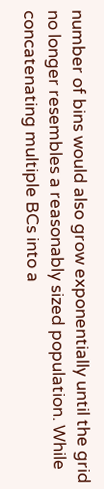number of bins would also grow exponentially until the grid no longer resembles a reasonably sized population. While concatenating multiple BCs into a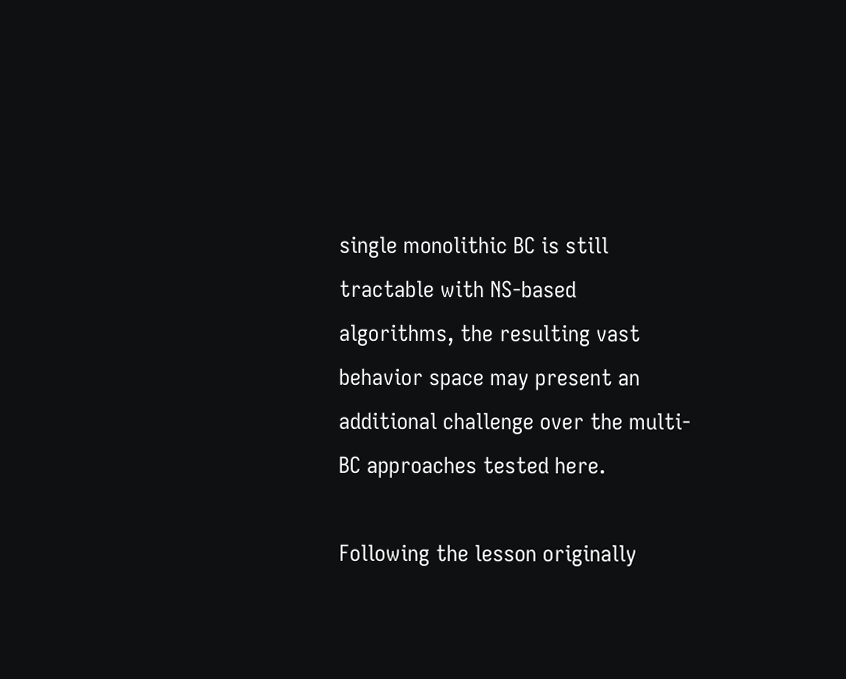single monolithic BC is still tractable with NS-based algorithms, the resulting vast behavior space may present an additional challenge over the multi-BC approaches tested here.

Following the lesson originally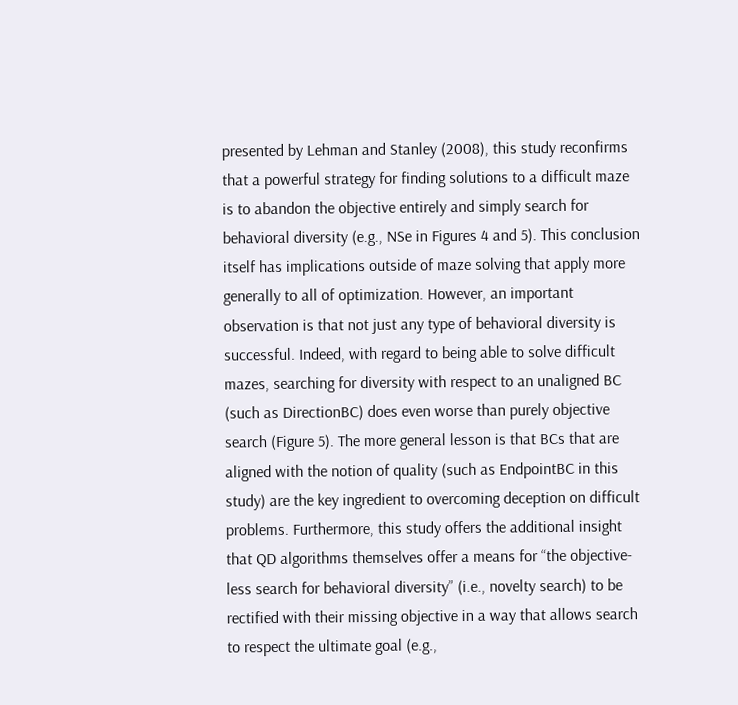presented by Lehman and Stanley (2008), this study reconfirms that a powerful strategy for finding solutions to a difficult maze is to abandon the objective entirely and simply search for behavioral diversity (e.g., NSe in Figures 4 and 5). This conclusion itself has implications outside of maze solving that apply more generally to all of optimization. However, an important observation is that not just any type of behavioral diversity is successful. Indeed, with regard to being able to solve difficult mazes, searching for diversity with respect to an unaligned BC (such as DirectionBC) does even worse than purely objective search (Figure 5). The more general lesson is that BCs that are aligned with the notion of quality (such as EndpointBC in this study) are the key ingredient to overcoming deception on difficult problems. Furthermore, this study offers the additional insight that QD algorithms themselves offer a means for “the objective-less search for behavioral diversity” (i.e., novelty search) to be rectified with their missing objective in a way that allows search to respect the ultimate goal (e.g.,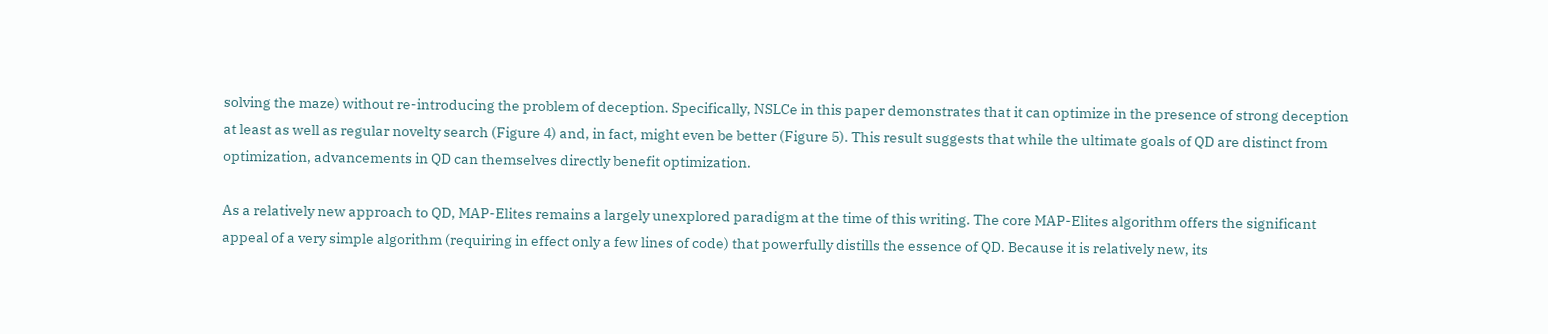solving the maze) without re-introducing the problem of deception. Specifically, NSLCe in this paper demonstrates that it can optimize in the presence of strong deception at least as well as regular novelty search (Figure 4) and, in fact, might even be better (Figure 5). This result suggests that while the ultimate goals of QD are distinct from optimization, advancements in QD can themselves directly benefit optimization.

As a relatively new approach to QD, MAP-Elites remains a largely unexplored paradigm at the time of this writing. The core MAP-Elites algorithm offers the significant appeal of a very simple algorithm (requiring in effect only a few lines of code) that powerfully distills the essence of QD. Because it is relatively new, its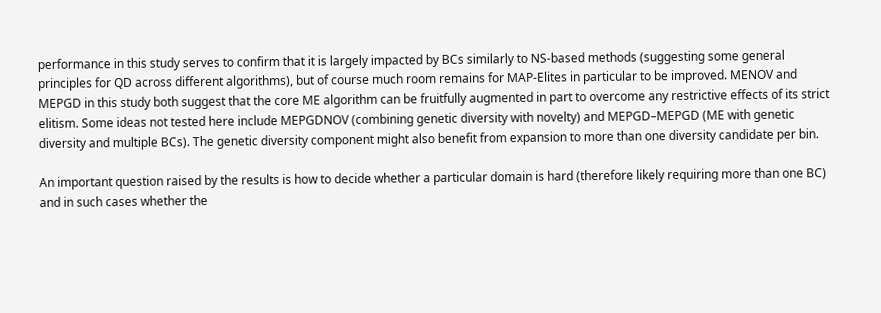performance in this study serves to confirm that it is largely impacted by BCs similarly to NS-based methods (suggesting some general principles for QD across different algorithms), but of course much room remains for MAP-Elites in particular to be improved. MENOV and MEPGD in this study both suggest that the core ME algorithm can be fruitfully augmented in part to overcome any restrictive effects of its strict elitism. Some ideas not tested here include MEPGDNOV (combining genetic diversity with novelty) and MEPGD–MEPGD (ME with genetic diversity and multiple BCs). The genetic diversity component might also benefit from expansion to more than one diversity candidate per bin.

An important question raised by the results is how to decide whether a particular domain is hard (therefore likely requiring more than one BC) and in such cases whether the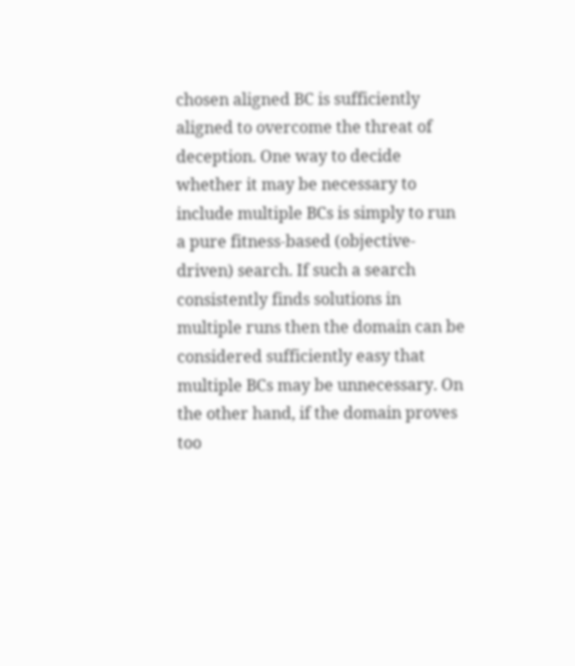chosen aligned BC is sufficiently aligned to overcome the threat of deception. One way to decide whether it may be necessary to include multiple BCs is simply to run a pure fitness-based (objective-driven) search. If such a search consistently finds solutions in multiple runs then the domain can be considered sufficiently easy that multiple BCs may be unnecessary. On the other hand, if the domain proves too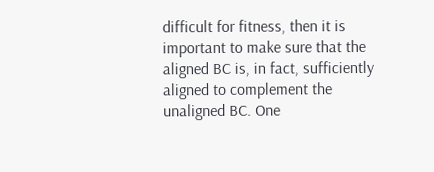difficult for fitness, then it is important to make sure that the aligned BC is, in fact, sufficiently aligned to complement the unaligned BC. One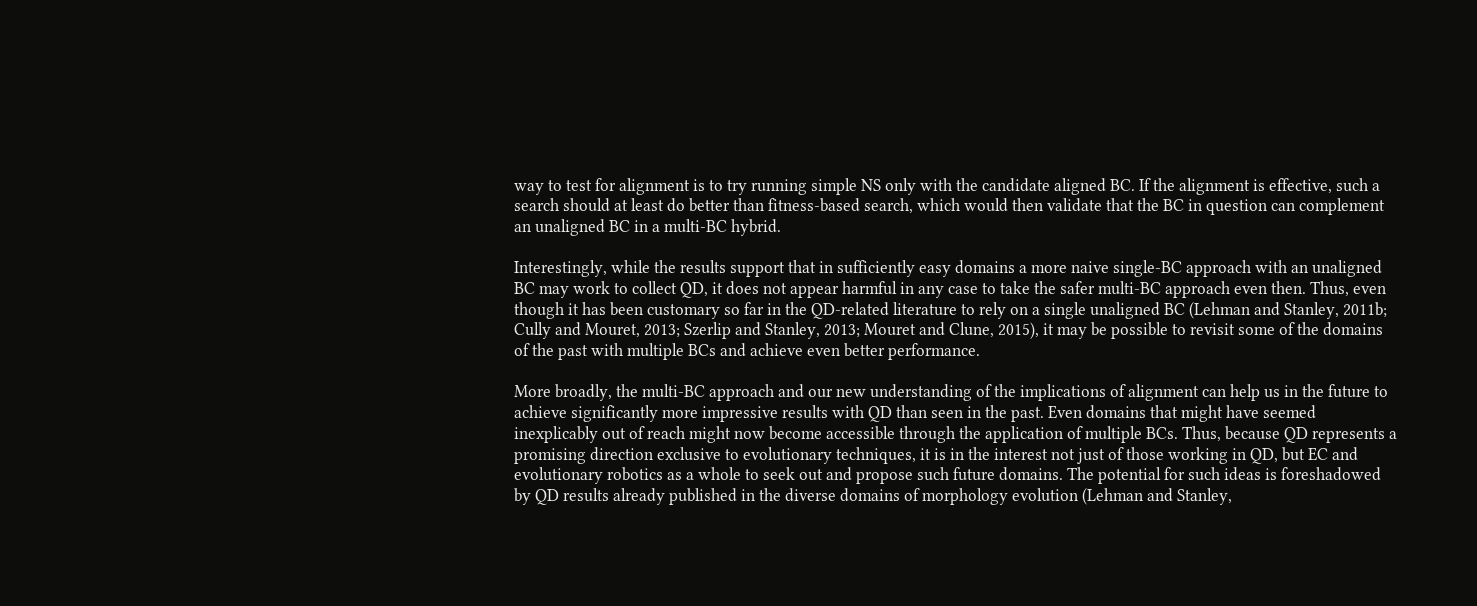way to test for alignment is to try running simple NS only with the candidate aligned BC. If the alignment is effective, such a search should at least do better than fitness-based search, which would then validate that the BC in question can complement an unaligned BC in a multi-BC hybrid.

Interestingly, while the results support that in sufficiently easy domains a more naive single-BC approach with an unaligned BC may work to collect QD, it does not appear harmful in any case to take the safer multi-BC approach even then. Thus, even though it has been customary so far in the QD-related literature to rely on a single unaligned BC (Lehman and Stanley, 2011b; Cully and Mouret, 2013; Szerlip and Stanley, 2013; Mouret and Clune, 2015), it may be possible to revisit some of the domains of the past with multiple BCs and achieve even better performance.

More broadly, the multi-BC approach and our new understanding of the implications of alignment can help us in the future to achieve significantly more impressive results with QD than seen in the past. Even domains that might have seemed inexplicably out of reach might now become accessible through the application of multiple BCs. Thus, because QD represents a promising direction exclusive to evolutionary techniques, it is in the interest not just of those working in QD, but EC and evolutionary robotics as a whole to seek out and propose such future domains. The potential for such ideas is foreshadowed by QD results already published in the diverse domains of morphology evolution (Lehman and Stanley,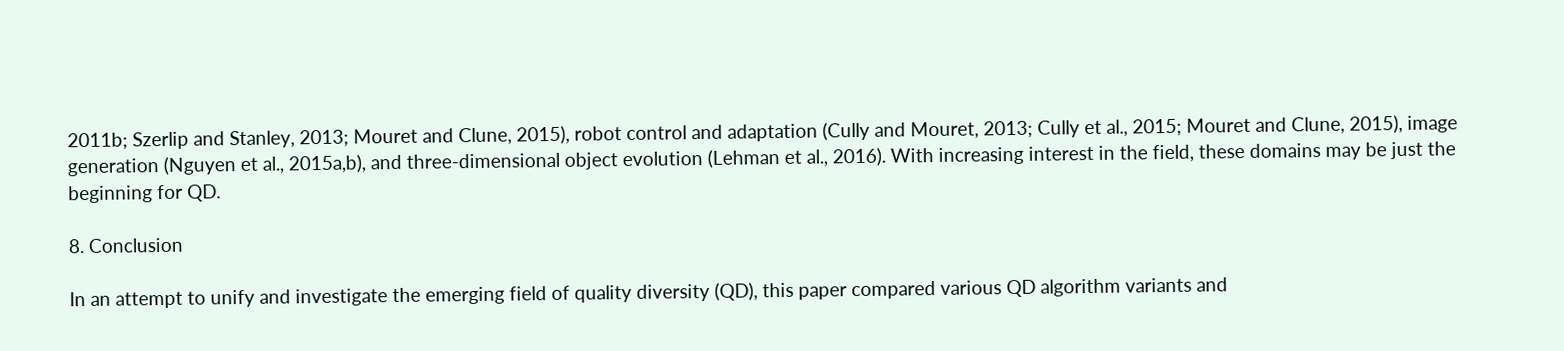2011b; Szerlip and Stanley, 2013; Mouret and Clune, 2015), robot control and adaptation (Cully and Mouret, 2013; Cully et al., 2015; Mouret and Clune, 2015), image generation (Nguyen et al., 2015a,b), and three-dimensional object evolution (Lehman et al., 2016). With increasing interest in the field, these domains may be just the beginning for QD.

8. Conclusion

In an attempt to unify and investigate the emerging field of quality diversity (QD), this paper compared various QD algorithm variants and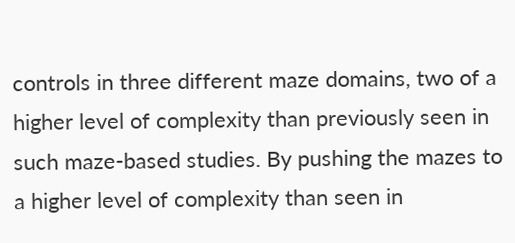controls in three different maze domains, two of a higher level of complexity than previously seen in such maze-based studies. By pushing the mazes to a higher level of complexity than seen in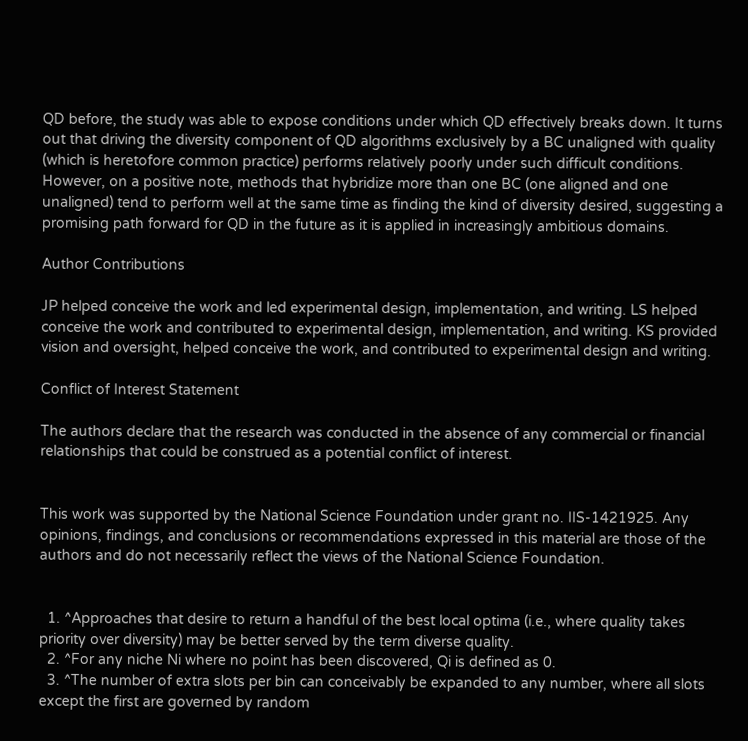QD before, the study was able to expose conditions under which QD effectively breaks down. It turns out that driving the diversity component of QD algorithms exclusively by a BC unaligned with quality (which is heretofore common practice) performs relatively poorly under such difficult conditions. However, on a positive note, methods that hybridize more than one BC (one aligned and one unaligned) tend to perform well at the same time as finding the kind of diversity desired, suggesting a promising path forward for QD in the future as it is applied in increasingly ambitious domains.

Author Contributions

JP helped conceive the work and led experimental design, implementation, and writing. LS helped conceive the work and contributed to experimental design, implementation, and writing. KS provided vision and oversight, helped conceive the work, and contributed to experimental design and writing.

Conflict of Interest Statement

The authors declare that the research was conducted in the absence of any commercial or financial relationships that could be construed as a potential conflict of interest.


This work was supported by the National Science Foundation under grant no. IIS-1421925. Any opinions, findings, and conclusions or recommendations expressed in this material are those of the authors and do not necessarily reflect the views of the National Science Foundation.


  1. ^Approaches that desire to return a handful of the best local optima (i.e., where quality takes priority over diversity) may be better served by the term diverse quality.
  2. ^For any niche Ni where no point has been discovered, Qi is defined as 0.
  3. ^The number of extra slots per bin can conceivably be expanded to any number, where all slots except the first are governed by random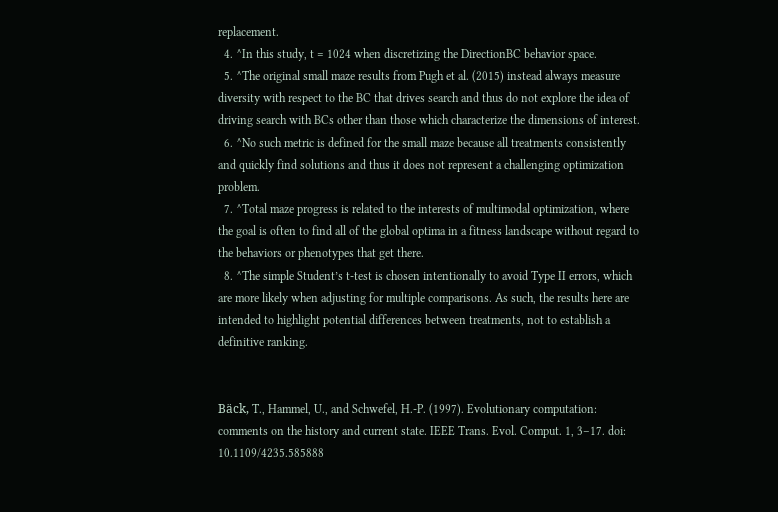replacement.
  4. ^In this study, t = 1024 when discretizing the DirectionBC behavior space.
  5. ^The original small maze results from Pugh et al. (2015) instead always measure diversity with respect to the BC that drives search and thus do not explore the idea of driving search with BCs other than those which characterize the dimensions of interest.
  6. ^No such metric is defined for the small maze because all treatments consistently and quickly find solutions and thus it does not represent a challenging optimization problem.
  7. ^Total maze progress is related to the interests of multimodal optimization, where the goal is often to find all of the global optima in a fitness landscape without regard to the behaviors or phenotypes that get there.
  8. ^The simple Student’s t-test is chosen intentionally to avoid Type II errors, which are more likely when adjusting for multiple comparisons. As such, the results here are intended to highlight potential differences between treatments, not to establish a definitive ranking.


Bäck, T., Hammel, U., and Schwefel, H.-P. (1997). Evolutionary computation: comments on the history and current state. IEEE Trans. Evol. Comput. 1, 3–17. doi: 10.1109/4235.585888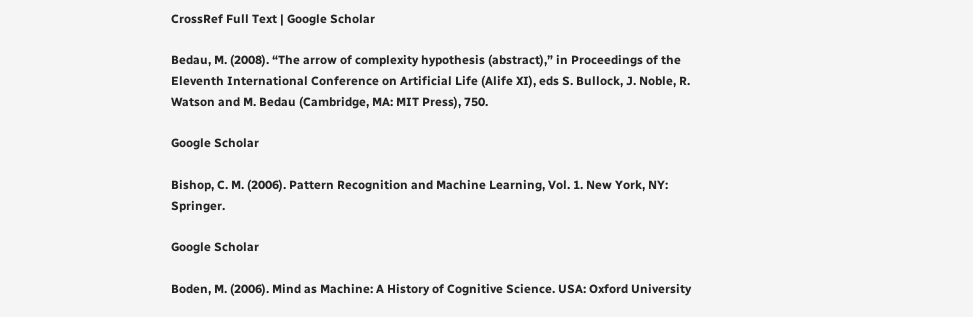CrossRef Full Text | Google Scholar

Bedau, M. (2008). “The arrow of complexity hypothesis (abstract),” in Proceedings of the Eleventh International Conference on Artificial Life (Alife XI), eds S. Bullock, J. Noble, R. Watson and M. Bedau (Cambridge, MA: MIT Press), 750.

Google Scholar

Bishop, C. M. (2006). Pattern Recognition and Machine Learning, Vol. 1. New York, NY: Springer.

Google Scholar

Boden, M. (2006). Mind as Machine: A History of Cognitive Science. USA: Oxford University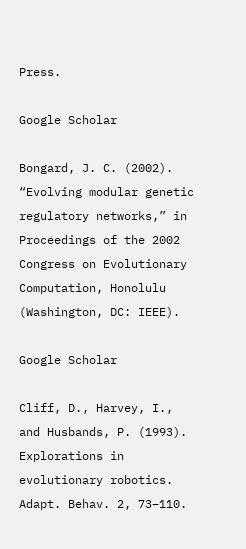Press.

Google Scholar

Bongard, J. C. (2002). “Evolving modular genetic regulatory networks,” in Proceedings of the 2002 Congress on Evolutionary Computation, Honolulu (Washington, DC: IEEE).

Google Scholar

Cliff, D., Harvey, I., and Husbands, P. (1993). Explorations in evolutionary robotics. Adapt. Behav. 2, 73–110.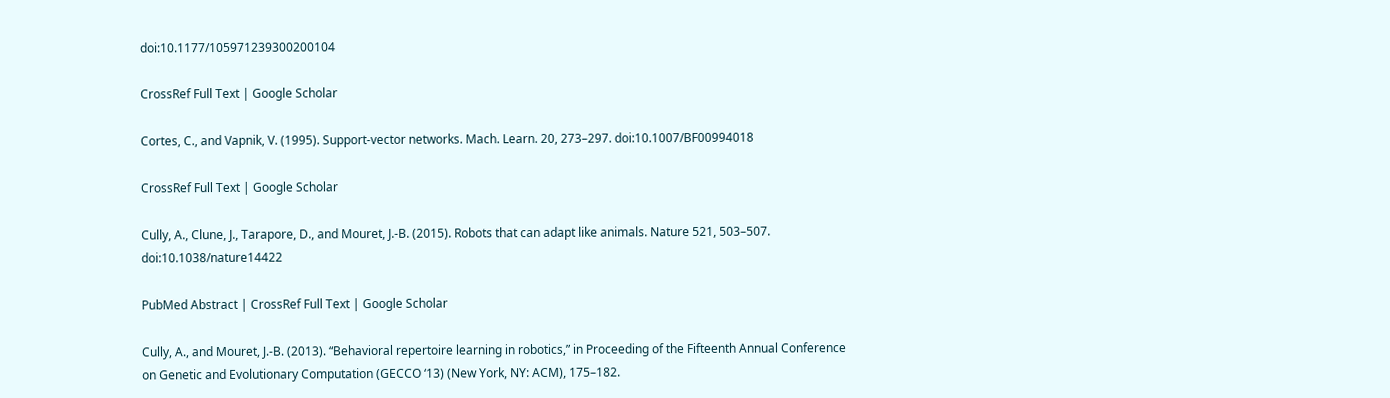doi:10.1177/105971239300200104

CrossRef Full Text | Google Scholar

Cortes, C., and Vapnik, V. (1995). Support-vector networks. Mach. Learn. 20, 273–297. doi:10.1007/BF00994018

CrossRef Full Text | Google Scholar

Cully, A., Clune, J., Tarapore, D., and Mouret, J.-B. (2015). Robots that can adapt like animals. Nature 521, 503–507. doi:10.1038/nature14422

PubMed Abstract | CrossRef Full Text | Google Scholar

Cully, A., and Mouret, J.-B. (2013). “Behavioral repertoire learning in robotics,” in Proceeding of the Fifteenth Annual Conference on Genetic and Evolutionary Computation (GECCO ‘13) (New York, NY: ACM), 175–182.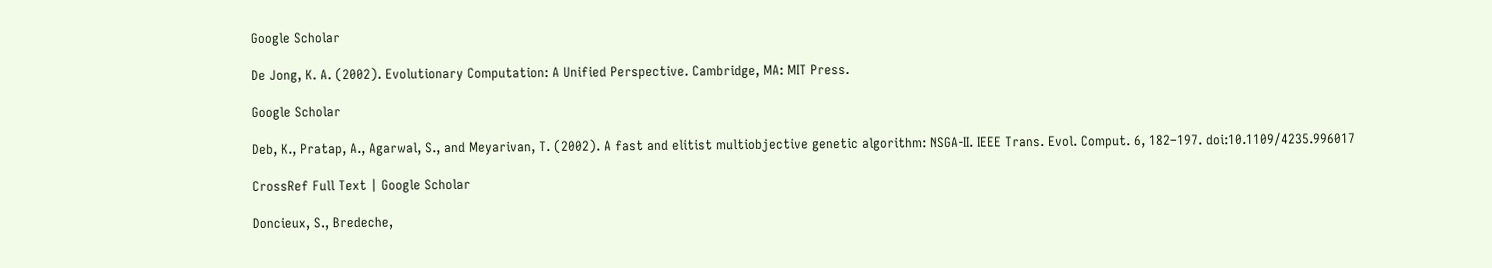Google Scholar

De Jong, K. A. (2002). Evolutionary Computation: A Unified Perspective. Cambridge, MA: MIT Press.

Google Scholar

Deb, K., Pratap, A., Agarwal, S., and Meyarivan, T. (2002). A fast and elitist multiobjective genetic algorithm: NSGA-II. IEEE Trans. Evol. Comput. 6, 182–197. doi:10.1109/4235.996017

CrossRef Full Text | Google Scholar

Doncieux, S., Bredeche,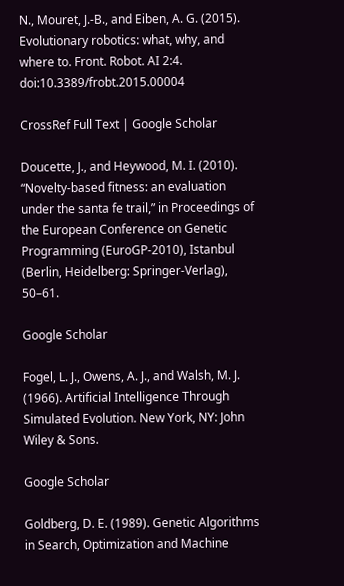N., Mouret, J.-B., and Eiben, A. G. (2015). Evolutionary robotics: what, why, and where to. Front. Robot. AI 2:4. doi:10.3389/frobt.2015.00004

CrossRef Full Text | Google Scholar

Doucette, J., and Heywood, M. I. (2010). “Novelty-based fitness: an evaluation under the santa fe trail,” in Proceedings of the European Conference on Genetic Programming (EuroGP-2010), Istanbul (Berlin, Heidelberg: Springer-Verlag), 50–61.

Google Scholar

Fogel, L. J., Owens, A. J., and Walsh, M. J. (1966). Artificial Intelligence Through Simulated Evolution. New York, NY: John Wiley & Sons.

Google Scholar

Goldberg, D. E. (1989). Genetic Algorithms in Search, Optimization and Machine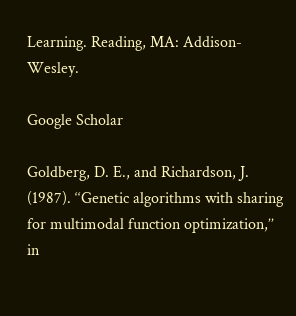Learning. Reading, MA: Addison-Wesley.

Google Scholar

Goldberg, D. E., and Richardson, J. (1987). ‘‘Genetic algorithms with sharing for multimodal function optimization,’’ in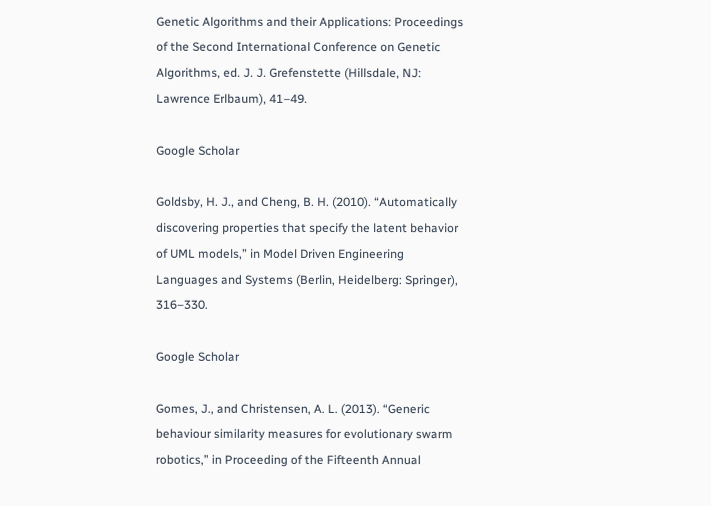Genetic Algorithms and their Applications: Proceedings of the Second International Conference on Genetic Algorithms, ed. J. J. Grefenstette (Hillsdale, NJ: Lawrence Erlbaum), 41–49.

Google Scholar

Goldsby, H. J., and Cheng, B. H. (2010). “Automatically discovering properties that specify the latent behavior of UML models,” in Model Driven Engineering Languages and Systems (Berlin, Heidelberg: Springer), 316–330.

Google Scholar

Gomes, J., and Christensen, A. L. (2013). “Generic behaviour similarity measures for evolutionary swarm robotics,” in Proceeding of the Fifteenth Annual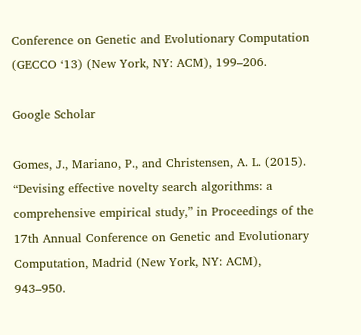Conference on Genetic and Evolutionary Computation (GECCO ‘13) (New York, NY: ACM), 199–206.

Google Scholar

Gomes, J., Mariano, P., and Christensen, A. L. (2015). “Devising effective novelty search algorithms: a comprehensive empirical study,” in Proceedings of the 17th Annual Conference on Genetic and Evolutionary Computation, Madrid (New York, NY: ACM), 943–950.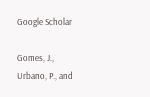Google Scholar

Gomes, J., Urbano, P., and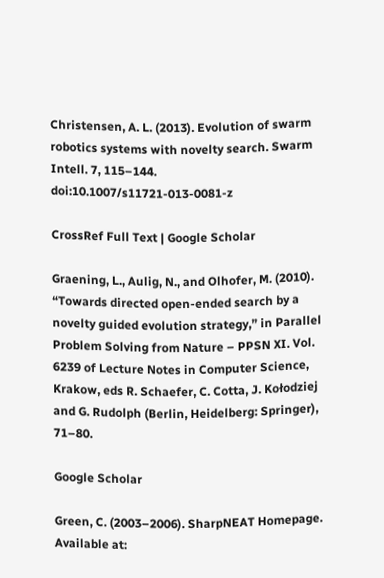Christensen, A. L. (2013). Evolution of swarm robotics systems with novelty search. Swarm Intell. 7, 115–144. doi:10.1007/s11721-013-0081-z

CrossRef Full Text | Google Scholar

Graening, L., Aulig, N., and Olhofer, M. (2010). “Towards directed open-ended search by a novelty guided evolution strategy,” in Parallel Problem Solving from Nature – PPSN XI. Vol. 6239 of Lecture Notes in Computer Science, Krakow, eds R. Schaefer, C. Cotta, J. Kołodziej and G. Rudolph (Berlin, Heidelberg: Springer), 71–80.

Google Scholar

Green, C. (2003–2006). SharpNEAT Homepage. Available at: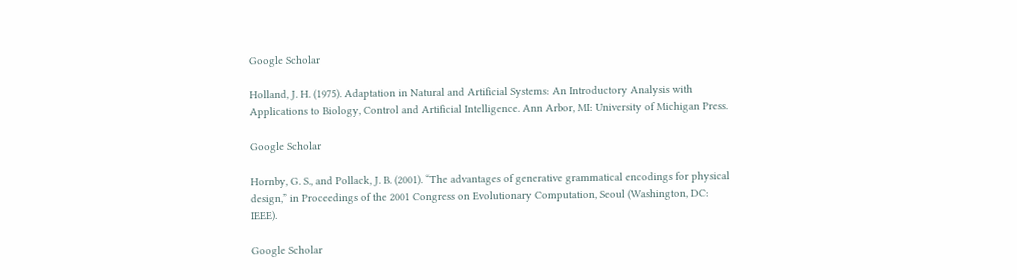Google Scholar

Holland, J. H. (1975). Adaptation in Natural and Artificial Systems: An Introductory Analysis with Applications to Biology, Control and Artificial Intelligence. Ann Arbor, MI: University of Michigan Press.

Google Scholar

Hornby, G. S., and Pollack, J. B. (2001). “The advantages of generative grammatical encodings for physical design,” in Proceedings of the 2001 Congress on Evolutionary Computation, Seoul (Washington, DC: IEEE).

Google Scholar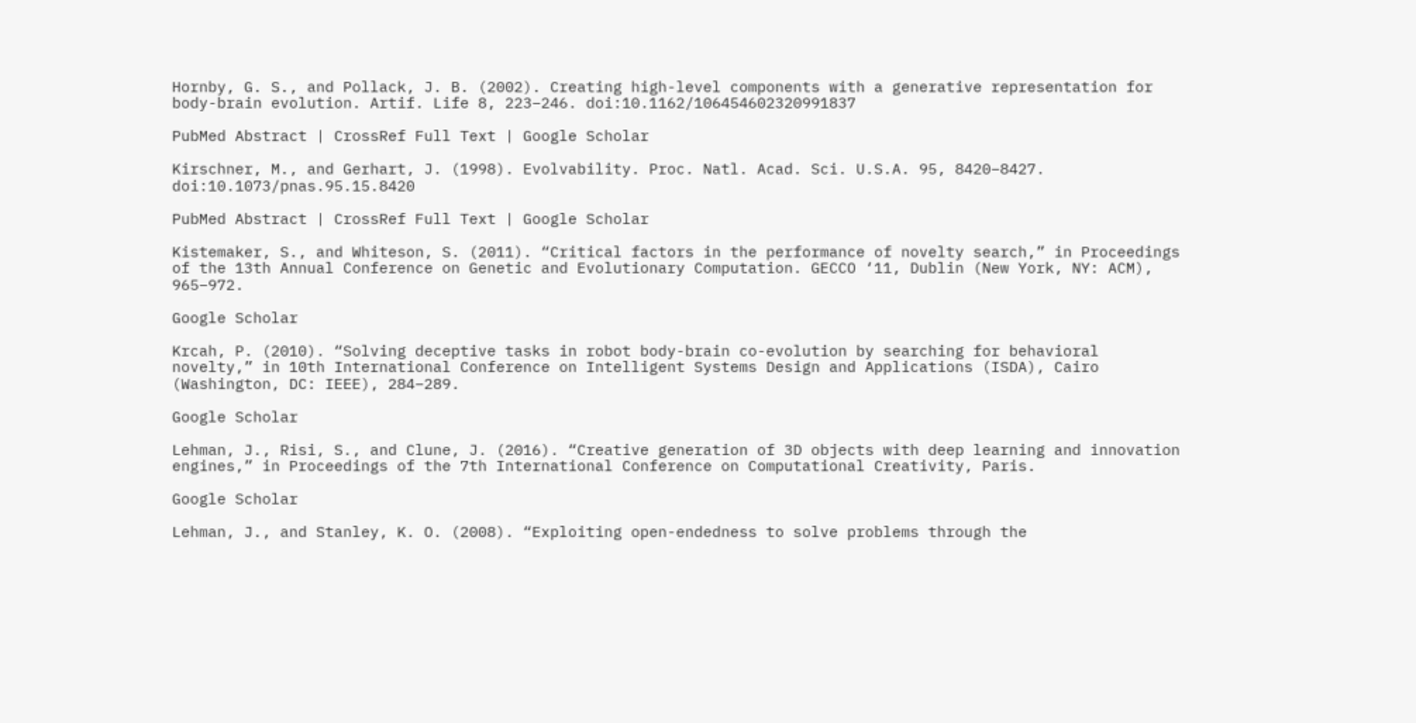Hornby, G. S., and Pollack, J. B. (2002). Creating high-level components with a generative representation for body-brain evolution. Artif. Life 8, 223–246. doi:10.1162/106454602320991837

PubMed Abstract | CrossRef Full Text | Google Scholar

Kirschner, M., and Gerhart, J. (1998). Evolvability. Proc. Natl. Acad. Sci. U.S.A. 95, 8420–8427. doi:10.1073/pnas.95.15.8420

PubMed Abstract | CrossRef Full Text | Google Scholar

Kistemaker, S., and Whiteson, S. (2011). “Critical factors in the performance of novelty search,” in Proceedings of the 13th Annual Conference on Genetic and Evolutionary Computation. GECCO ‘11, Dublin (New York, NY: ACM), 965–972.

Google Scholar

Krcah, P. (2010). “Solving deceptive tasks in robot body-brain co-evolution by searching for behavioral novelty,” in 10th International Conference on Intelligent Systems Design and Applications (ISDA), Cairo (Washington, DC: IEEE), 284–289.

Google Scholar

Lehman, J., Risi, S., and Clune, J. (2016). “Creative generation of 3D objects with deep learning and innovation engines,” in Proceedings of the 7th International Conference on Computational Creativity, Paris.

Google Scholar

Lehman, J., and Stanley, K. O. (2008). “Exploiting open-endedness to solve problems through the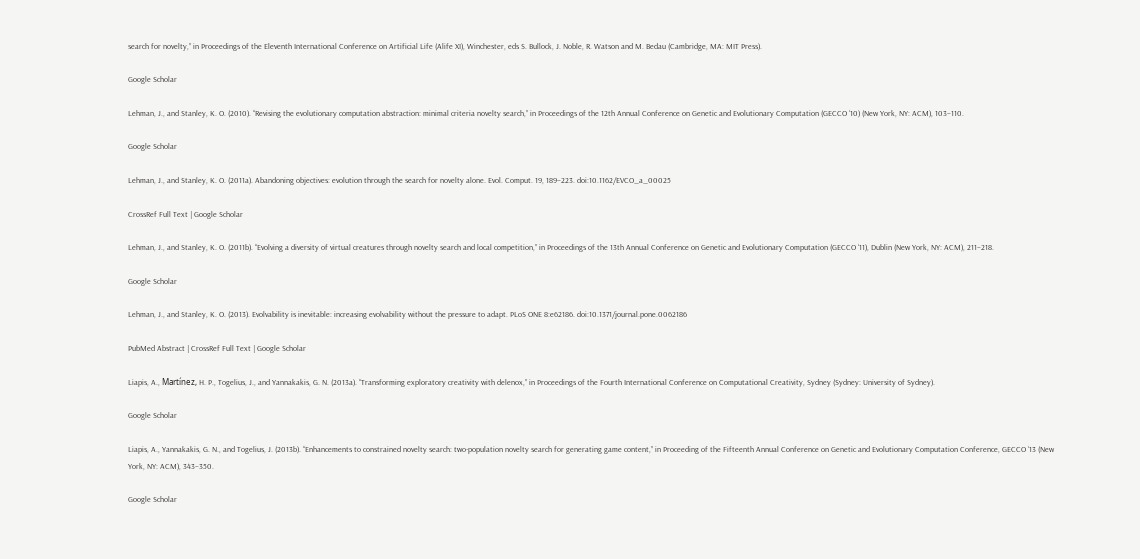search for novelty,” in Proceedings of the Eleventh International Conference on Artificial Life (Alife XI), Winchester, eds S. Bullock, J. Noble, R. Watson and M. Bedau (Cambridge, MA: MIT Press).

Google Scholar

Lehman, J., and Stanley, K. O. (2010). “Revising the evolutionary computation abstraction: minimal criteria novelty search,” in Proceedings of the 12th Annual Conference on Genetic and Evolutionary Computation (GECCO ‘10) (New York, NY: ACM), 103–110.

Google Scholar

Lehman, J., and Stanley, K. O. (2011a). Abandoning objectives: evolution through the search for novelty alone. Evol. Comput. 19, 189–223. doi:10.1162/EVCO_a_00025

CrossRef Full Text | Google Scholar

Lehman, J., and Stanley, K. O. (2011b). “Evolving a diversity of virtual creatures through novelty search and local competition,” in Proceedings of the 13th Annual Conference on Genetic and Evolutionary Computation (GECCO ‘11), Dublin (New York, NY: ACM), 211–218.

Google Scholar

Lehman, J., and Stanley, K. O. (2013). Evolvability is inevitable: increasing evolvability without the pressure to adapt. PLoS ONE 8:e62186. doi:10.1371/journal.pone.0062186

PubMed Abstract | CrossRef Full Text | Google Scholar

Liapis, A., Martínez, H. P., Togelius, J., and Yannakakis, G. N. (2013a). “Transforming exploratory creativity with delenox,” in Proceedings of the Fourth International Conference on Computational Creativity, Sydney (Sydney: University of Sydney).

Google Scholar

Liapis, A., Yannakakis, G. N., and Togelius, J. (2013b). “Enhancements to constrained novelty search: two-population novelty search for generating game content,” in Proceeding of the Fifteenth Annual Conference on Genetic and Evolutionary Computation Conference, GECCO ‘13 (New York, NY: ACM), 343–350.

Google Scholar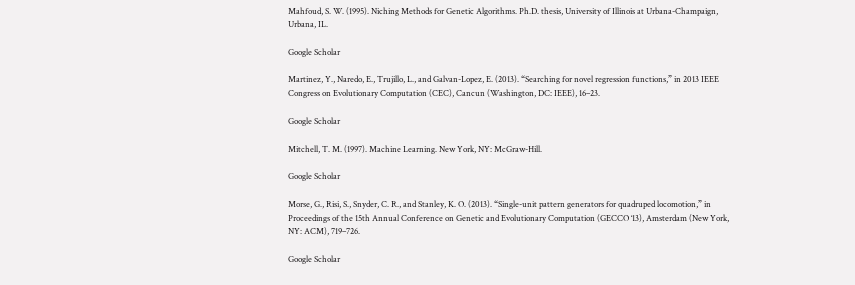Mahfoud, S. W. (1995). Niching Methods for Genetic Algorithms. Ph.D. thesis, University of Illinois at Urbana-Champaign, Urbana, IL.

Google Scholar

Martinez, Y., Naredo, E., Trujillo, L., and Galvan-Lopez, E. (2013). “Searching for novel regression functions,” in 2013 IEEE Congress on Evolutionary Computation (CEC), Cancun (Washington, DC: IEEE), 16–23.

Google Scholar

Mitchell, T. M. (1997). Machine Learning. New York, NY: McGraw-Hill.

Google Scholar

Morse, G., Risi, S., Snyder, C. R., and Stanley, K. O. (2013). “Single-unit pattern generators for quadruped locomotion,” in Proceedings of the 15th Annual Conference on Genetic and Evolutionary Computation (GECCO ‘13), Amsterdam (New York, NY: ACM), 719–726.

Google Scholar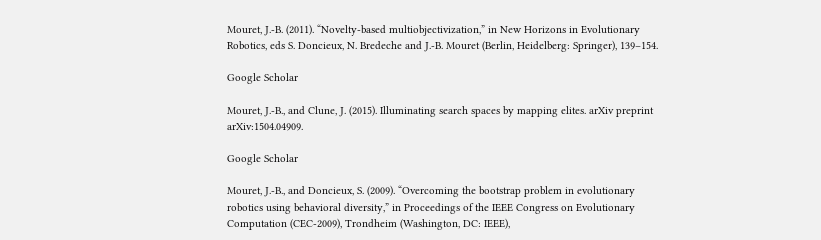Mouret, J.-B. (2011). “Novelty-based multiobjectivization,” in New Horizons in Evolutionary Robotics, eds S. Doncieux, N. Bredeche and J.-B. Mouret (Berlin, Heidelberg: Springer), 139–154.

Google Scholar

Mouret, J.-B., and Clune, J. (2015). Illuminating search spaces by mapping elites. arXiv preprint arXiv:1504.04909.

Google Scholar

Mouret, J.-B., and Doncieux, S. (2009). “Overcoming the bootstrap problem in evolutionary robotics using behavioral diversity,” in Proceedings of the IEEE Congress on Evolutionary Computation (CEC-2009), Trondheim (Washington, DC: IEEE),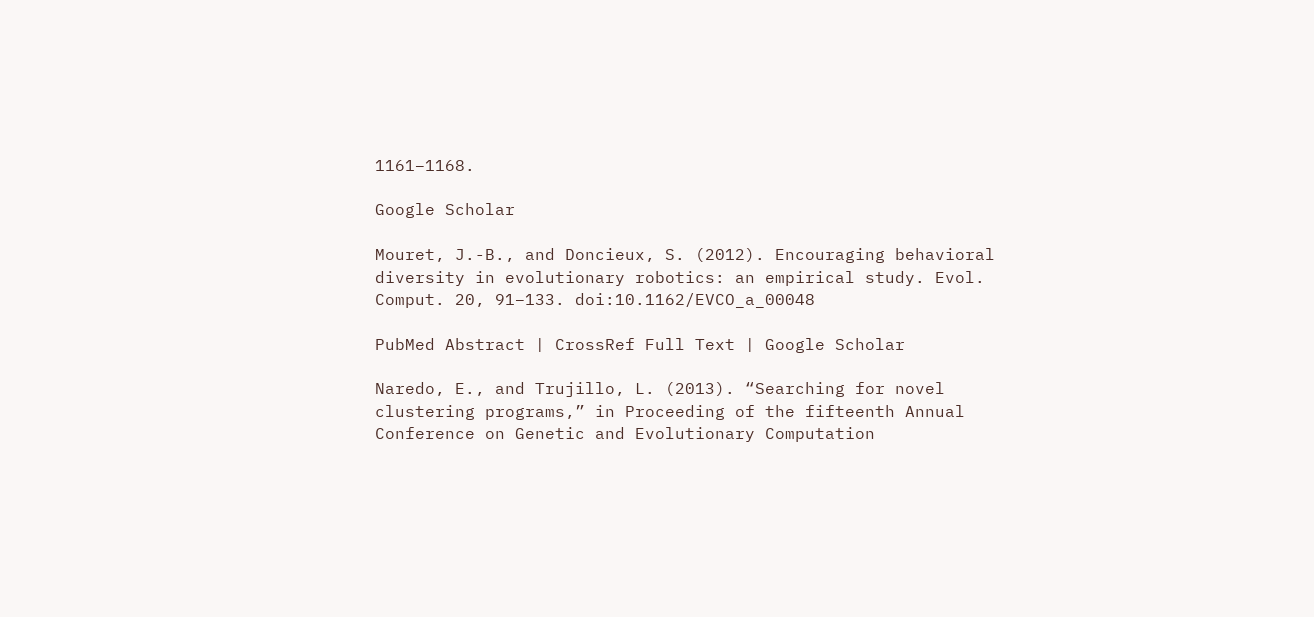1161–1168.

Google Scholar

Mouret, J.-B., and Doncieux, S. (2012). Encouraging behavioral diversity in evolutionary robotics: an empirical study. Evol. Comput. 20, 91–133. doi:10.1162/EVCO_a_00048

PubMed Abstract | CrossRef Full Text | Google Scholar

Naredo, E., and Trujillo, L. (2013). “Searching for novel clustering programs,” in Proceeding of the fifteenth Annual Conference on Genetic and Evolutionary Computation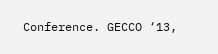Conference. GECCO ‘13,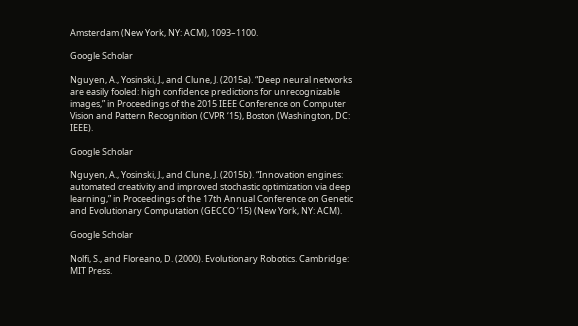Amsterdam (New York, NY: ACM), 1093–1100.

Google Scholar

Nguyen, A., Yosinski, J., and Clune, J. (2015a). “Deep neural networks are easily fooled: high confidence predictions for unrecognizable images,” in Proceedings of the 2015 IEEE Conference on Computer Vision and Pattern Recognition (CVPR ‘15), Boston (Washington, DC: IEEE).

Google Scholar

Nguyen, A., Yosinski, J., and Clune, J. (2015b). “Innovation engines: automated creativity and improved stochastic optimization via deep learning,” in Proceedings of the 17th Annual Conference on Genetic and Evolutionary Computation (GECCO ‘15) (New York, NY: ACM).

Google Scholar

Nolfi, S., and Floreano, D. (2000). Evolutionary Robotics. Cambridge: MIT Press.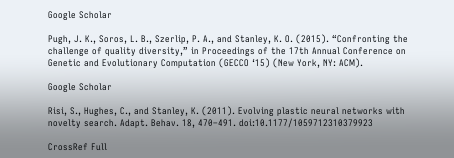Google Scholar

Pugh, J. K., Soros, L. B., Szerlip, P. A., and Stanley, K. O. (2015). “Confronting the challenge of quality diversity,” in Proceedings of the 17th Annual Conference on Genetic and Evolutionary Computation (GECCO ‘15) (New York, NY: ACM).

Google Scholar

Risi, S., Hughes, C., and Stanley, K. (2011). Evolving plastic neural networks with novelty search. Adapt. Behav. 18, 470–491. doi:10.1177/1059712310379923

CrossRef Full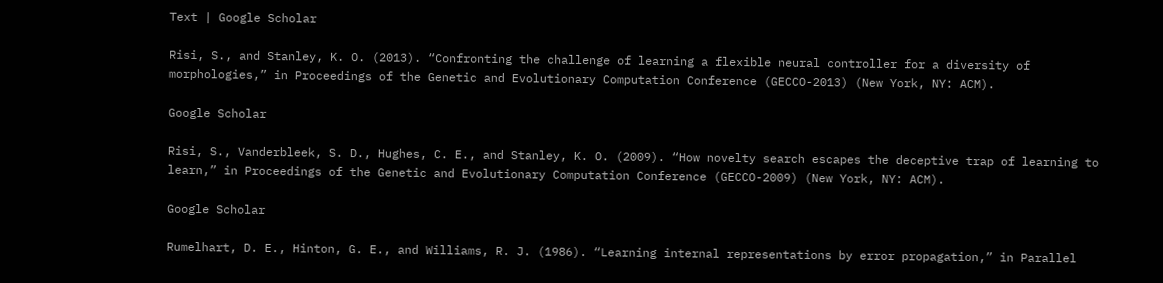Text | Google Scholar

Risi, S., and Stanley, K. O. (2013). “Confronting the challenge of learning a flexible neural controller for a diversity of morphologies,” in Proceedings of the Genetic and Evolutionary Computation Conference (GECCO-2013) (New York, NY: ACM).

Google Scholar

Risi, S., Vanderbleek, S. D., Hughes, C. E., and Stanley, K. O. (2009). “How novelty search escapes the deceptive trap of learning to learn,” in Proceedings of the Genetic and Evolutionary Computation Conference (GECCO-2009) (New York, NY: ACM).

Google Scholar

Rumelhart, D. E., Hinton, G. E., and Williams, R. J. (1986). “Learning internal representations by error propagation,” in Parallel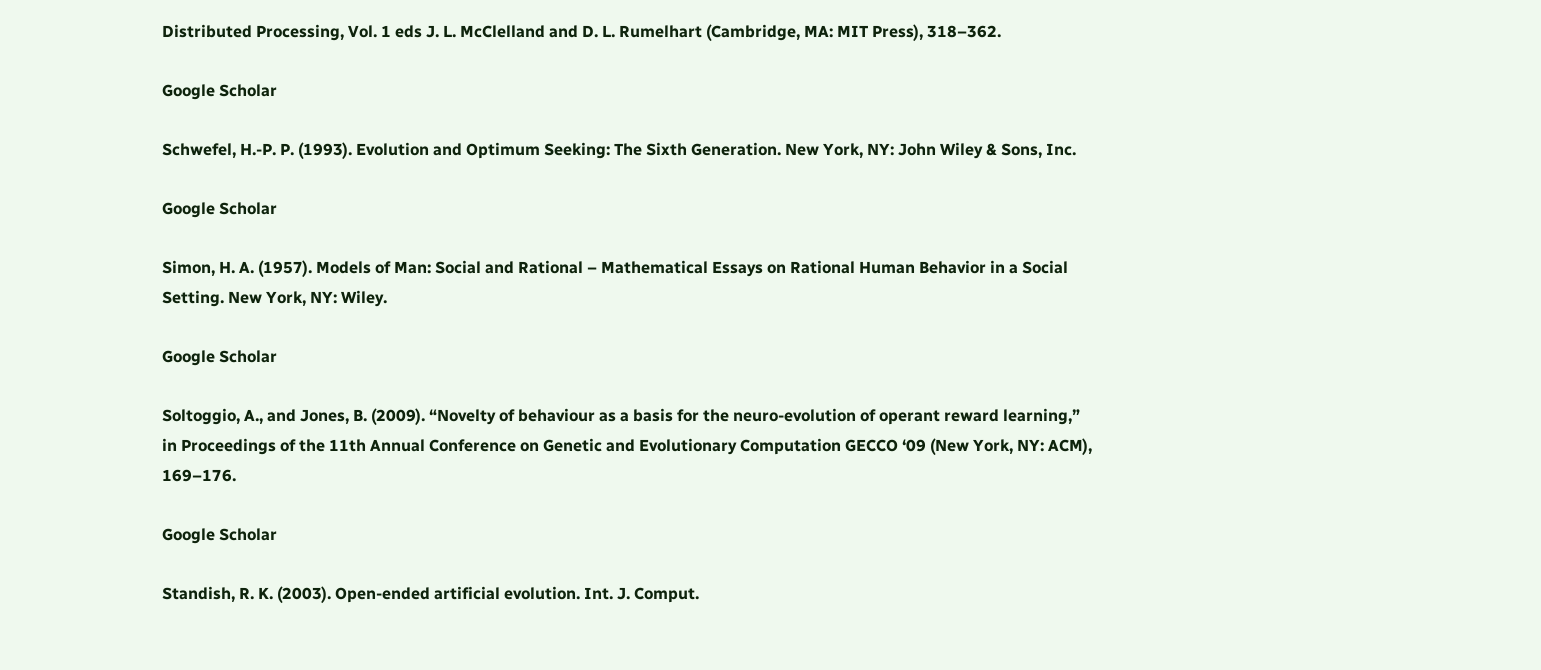Distributed Processing, Vol. 1 eds J. L. McClelland and D. L. Rumelhart (Cambridge, MA: MIT Press), 318–362.

Google Scholar

Schwefel, H.-P. P. (1993). Evolution and Optimum Seeking: The Sixth Generation. New York, NY: John Wiley & Sons, Inc.

Google Scholar

Simon, H. A. (1957). Models of Man: Social and Rational – Mathematical Essays on Rational Human Behavior in a Social Setting. New York, NY: Wiley.

Google Scholar

Soltoggio, A., and Jones, B. (2009). “Novelty of behaviour as a basis for the neuro-evolution of operant reward learning,” in Proceedings of the 11th Annual Conference on Genetic and Evolutionary Computation GECCO ‘09 (New York, NY: ACM), 169–176.

Google Scholar

Standish, R. K. (2003). Open-ended artificial evolution. Int. J. Comput.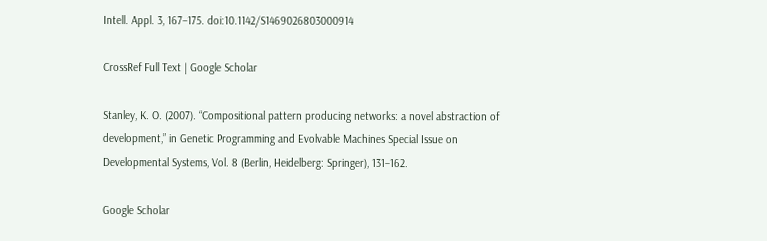Intell. Appl. 3, 167–175. doi:10.1142/S1469026803000914

CrossRef Full Text | Google Scholar

Stanley, K. O. (2007). “Compositional pattern producing networks: a novel abstraction of development,” in Genetic Programming and Evolvable Machines Special Issue on Developmental Systems, Vol. 8 (Berlin, Heidelberg: Springer), 131–162.

Google Scholar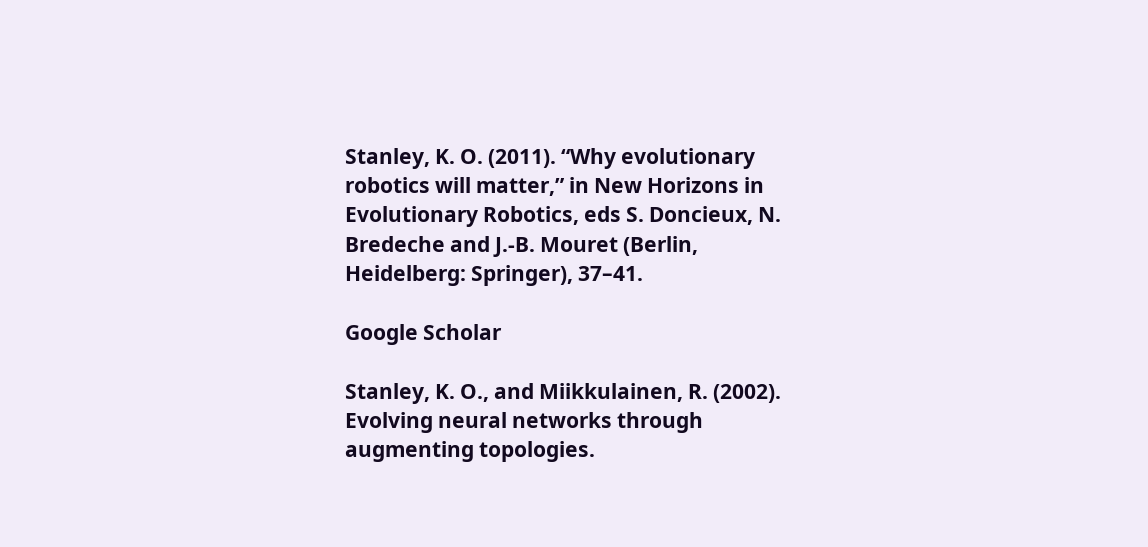Stanley, K. O. (2011). “Why evolutionary robotics will matter,” in New Horizons in Evolutionary Robotics, eds S. Doncieux, N. Bredeche and J.-B. Mouret (Berlin, Heidelberg: Springer), 37–41.

Google Scholar

Stanley, K. O., and Miikkulainen, R. (2002). Evolving neural networks through augmenting topologies.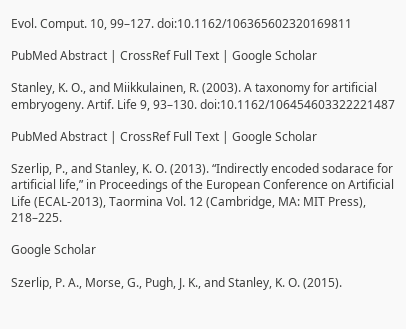Evol. Comput. 10, 99–127. doi:10.1162/106365602320169811

PubMed Abstract | CrossRef Full Text | Google Scholar

Stanley, K. O., and Miikkulainen, R. (2003). A taxonomy for artificial embryogeny. Artif. Life 9, 93–130. doi:10.1162/106454603322221487

PubMed Abstract | CrossRef Full Text | Google Scholar

Szerlip, P., and Stanley, K. O. (2013). “Indirectly encoded sodarace for artificial life,” in Proceedings of the European Conference on Artificial Life (ECAL-2013), Taormina Vol. 12 (Cambridge, MA: MIT Press), 218–225.

Google Scholar

Szerlip, P. A., Morse, G., Pugh, J. K., and Stanley, K. O. (2015).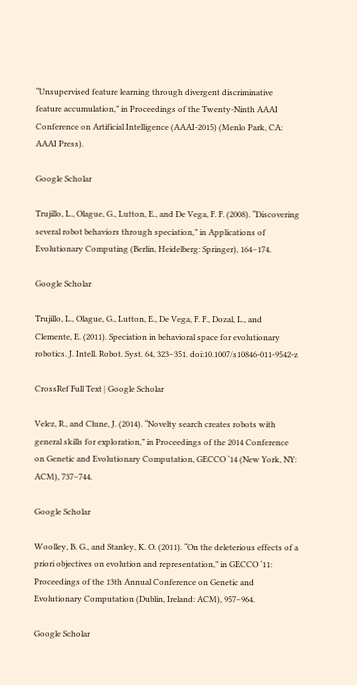“Unsupervised feature learning through divergent discriminative feature accumulation,” in Proceedings of the Twenty-Ninth AAAI Conference on Artificial Intelligence (AAAI-2015) (Menlo Park, CA: AAAI Press).

Google Scholar

Trujillo, L., Olague, G., Lutton, E., and De Vega, F. F. (2008). “Discovering several robot behaviors through speciation,” in Applications of Evolutionary Computing (Berlin, Heidelberg: Springer), 164–174.

Google Scholar

Trujillo, L., Olague, G., Lutton, E., De Vega, F. F., Dozal, L., and Clemente, E. (2011). Speciation in behavioral space for evolutionary robotics. J. Intell. Robot. Syst. 64, 323–351. doi:10.1007/s10846-011-9542-z

CrossRef Full Text | Google Scholar

Velez, R., and Clune, J. (2014). “Novelty search creates robots with general skills for exploration,” in Proceedings of the 2014 Conference on Genetic and Evolutionary Computation, GECCO ‘14 (New York, NY: ACM), 737–744.

Google Scholar

Woolley, B. G., and Stanley, K. O. (2011). “On the deleterious effects of a priori objectives on evolution and representation,” in GECCO ‘11: Proceedings of the 13th Annual Conference on Genetic and Evolutionary Computation (Dublin, Ireland: ACM), 957–964.

Google Scholar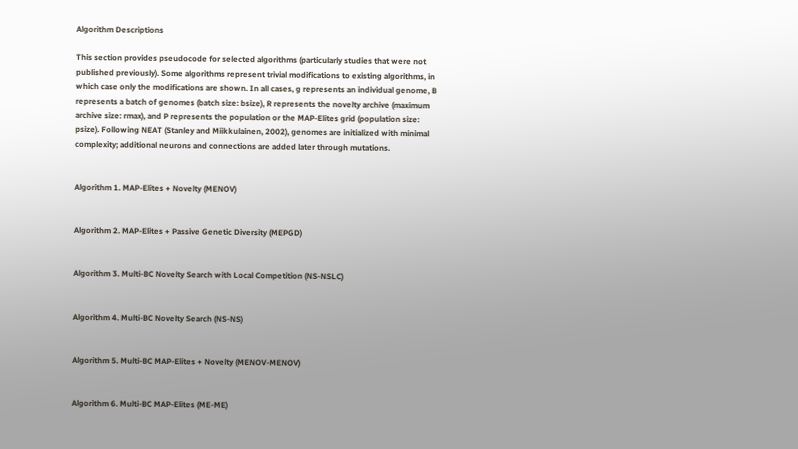Algorithm Descriptions

This section provides pseudocode for selected algorithms (particularly studies that were not published previously). Some algorithms represent trivial modifications to existing algorithms, in which case only the modifications are shown. In all cases, g represents an individual genome, B represents a batch of genomes (batch size: bsize), R represents the novelty archive (maximum archive size: rmax), and P represents the population or the MAP-Elites grid (population size: psize). Following NEAT (Stanley and Miikkulainen, 2002), genomes are initialized with minimal complexity; additional neurons and connections are added later through mutations.


Algorithm 1. MAP-Elites + Novelty (MENOV)


Algorithm 2. MAP-Elites + Passive Genetic Diversity (MEPGD)


Algorithm 3. Multi-BC Novelty Search with Local Competition (NS-NSLC)


Algorithm 4. Multi-BC Novelty Search (NS-NS)


Algorithm 5. Multi-BC MAP-Elites + Novelty (MENOV-MENOV)


Algorithm 6. Multi-BC MAP-Elites (ME-ME)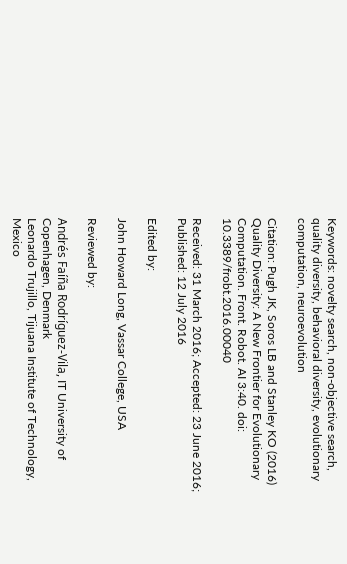Keywords: novelty search, non-objective search, quality diversity, behavioral diversity, evolutionary computation, neuroevolution

Citation: Pugh JK, Soros LB and Stanley KO (2016) Quality Diversity: A New Frontier for Evolutionary Computation. Front. Robot. AI 3:40. doi: 10.3389/frobt.2016.00040

Received: 31 March 2016; Accepted: 23 June 2016;
Published: 12 July 2016

Edited by:

John Howard Long, Vassar College, USA

Reviewed by:

Andrés Faíña Rodríguez-Vila, IT University of Copenhagen, Denmark
Leonardo Trujillo, Tijuana Institute of Technology, Mexico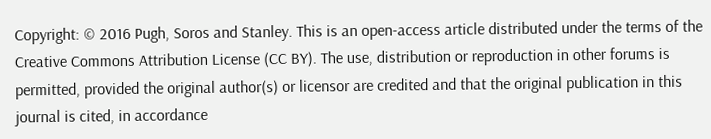Copyright: © 2016 Pugh, Soros and Stanley. This is an open-access article distributed under the terms of the Creative Commons Attribution License (CC BY). The use, distribution or reproduction in other forums is permitted, provided the original author(s) or licensor are credited and that the original publication in this journal is cited, in accordance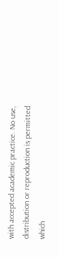with accepted academic practice. No use, distribution or reproduction is permitted which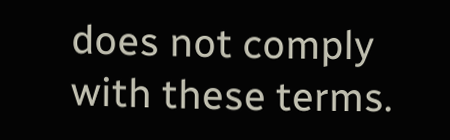does not comply with these terms.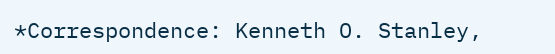*Correspondence: Kenneth O. Stanley,